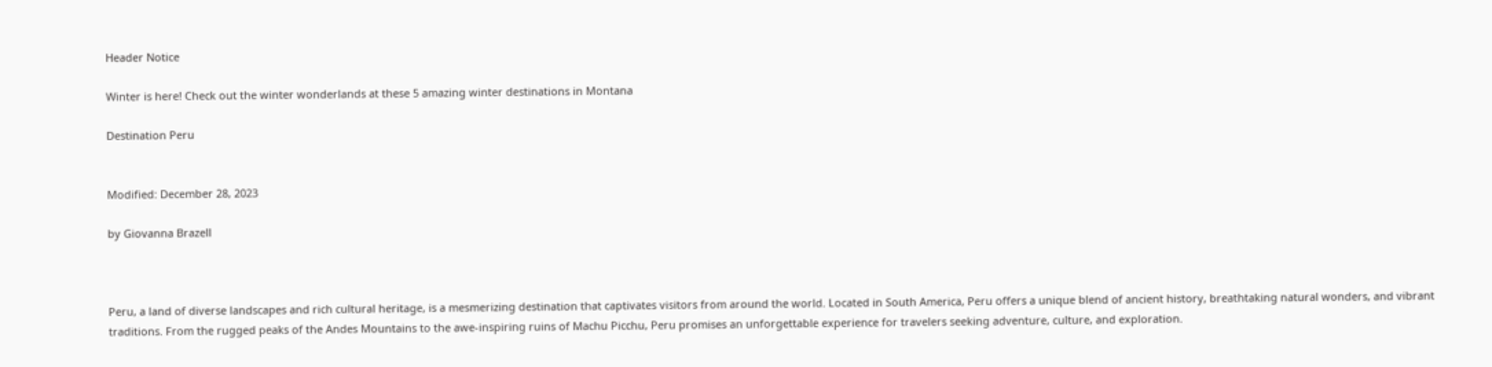Header Notice

Winter is here! Check out the winter wonderlands at these 5 amazing winter destinations in Montana

Destination Peru


Modified: December 28, 2023

by Giovanna Brazell



Peru, a land of diverse landscapes and rich cultural heritage, is a mesmerizing destination that captivates visitors from around the world. Located in South America, Peru offers a unique blend of ancient history, breathtaking natural wonders, and vibrant traditions. From the rugged peaks of the Andes Mountains to the awe-inspiring ruins of Machu Picchu, Peru promises an unforgettable experience for travelers seeking adventure, culture, and exploration.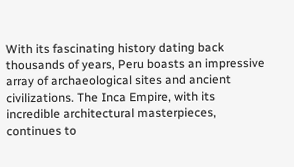With its fascinating history dating back thousands of years, Peru boasts an impressive array of archaeological sites and ancient civilizations. The Inca Empire, with its incredible architectural masterpieces, continues to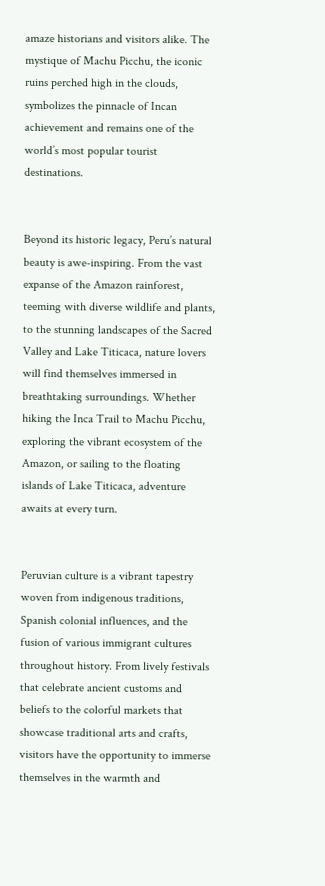amaze historians and visitors alike. The mystique of Machu Picchu, the iconic ruins perched high in the clouds, symbolizes the pinnacle of Incan achievement and remains one of the world’s most popular tourist destinations.


Beyond its historic legacy, Peru’s natural beauty is awe-inspiring. From the vast expanse of the Amazon rainforest, teeming with diverse wildlife and plants, to the stunning landscapes of the Sacred Valley and Lake Titicaca, nature lovers will find themselves immersed in breathtaking surroundings. Whether hiking the Inca Trail to Machu Picchu, exploring the vibrant ecosystem of the Amazon, or sailing to the floating islands of Lake Titicaca, adventure awaits at every turn.


Peruvian culture is a vibrant tapestry woven from indigenous traditions, Spanish colonial influences, and the fusion of various immigrant cultures throughout history. From lively festivals that celebrate ancient customs and beliefs to the colorful markets that showcase traditional arts and crafts, visitors have the opportunity to immerse themselves in the warmth and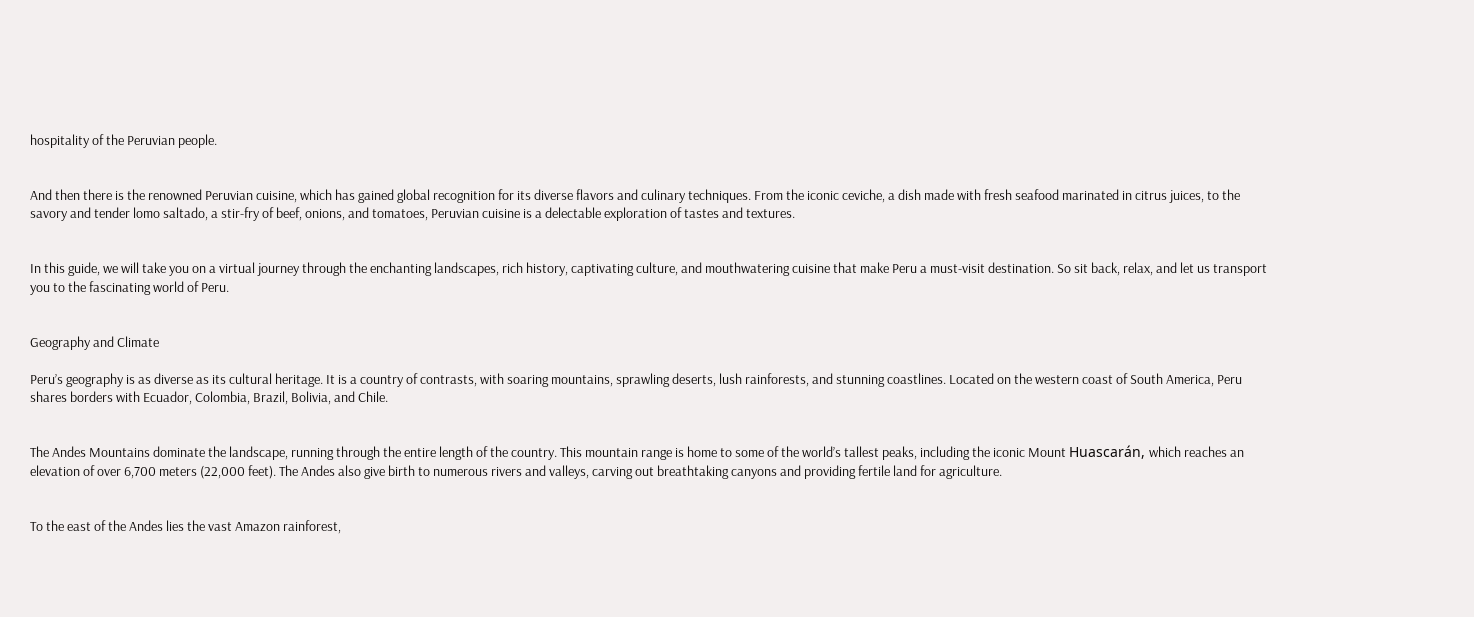hospitality of the Peruvian people.


And then there is the renowned Peruvian cuisine, which has gained global recognition for its diverse flavors and culinary techniques. From the iconic ceviche, a dish made with fresh seafood marinated in citrus juices, to the savory and tender lomo saltado, a stir-fry of beef, onions, and tomatoes, Peruvian cuisine is a delectable exploration of tastes and textures.


In this guide, we will take you on a virtual journey through the enchanting landscapes, rich history, captivating culture, and mouthwatering cuisine that make Peru a must-visit destination. So sit back, relax, and let us transport you to the fascinating world of Peru.


Geography and Climate

Peru’s geography is as diverse as its cultural heritage. It is a country of contrasts, with soaring mountains, sprawling deserts, lush rainforests, and stunning coastlines. Located on the western coast of South America, Peru shares borders with Ecuador, Colombia, Brazil, Bolivia, and Chile.


The Andes Mountains dominate the landscape, running through the entire length of the country. This mountain range is home to some of the world’s tallest peaks, including the iconic Mount Huascarán, which reaches an elevation of over 6,700 meters (22,000 feet). The Andes also give birth to numerous rivers and valleys, carving out breathtaking canyons and providing fertile land for agriculture.


To the east of the Andes lies the vast Amazon rainforest,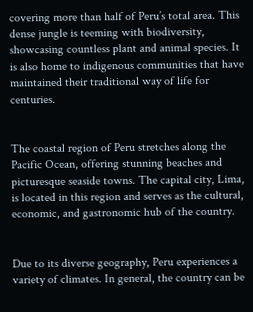covering more than half of Peru’s total area. This dense jungle is teeming with biodiversity, showcasing countless plant and animal species. It is also home to indigenous communities that have maintained their traditional way of life for centuries.


The coastal region of Peru stretches along the Pacific Ocean, offering stunning beaches and picturesque seaside towns. The capital city, Lima, is located in this region and serves as the cultural, economic, and gastronomic hub of the country.


Due to its diverse geography, Peru experiences a variety of climates. In general, the country can be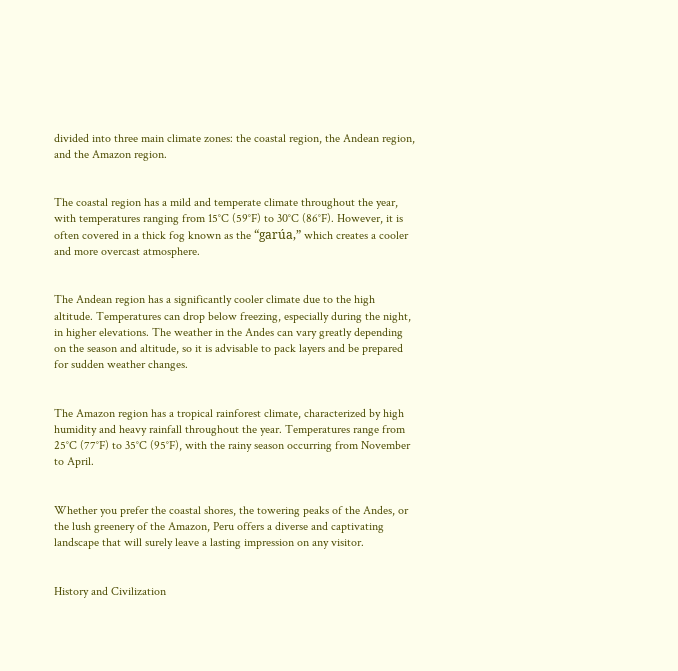divided into three main climate zones: the coastal region, the Andean region, and the Amazon region.


The coastal region has a mild and temperate climate throughout the year, with temperatures ranging from 15°C (59°F) to 30°C (86°F). However, it is often covered in a thick fog known as the “garúa,” which creates a cooler and more overcast atmosphere.


The Andean region has a significantly cooler climate due to the high altitude. Temperatures can drop below freezing, especially during the night, in higher elevations. The weather in the Andes can vary greatly depending on the season and altitude, so it is advisable to pack layers and be prepared for sudden weather changes.


The Amazon region has a tropical rainforest climate, characterized by high humidity and heavy rainfall throughout the year. Temperatures range from 25°C (77°F) to 35°C (95°F), with the rainy season occurring from November to April.


Whether you prefer the coastal shores, the towering peaks of the Andes, or the lush greenery of the Amazon, Peru offers a diverse and captivating landscape that will surely leave a lasting impression on any visitor.


History and Civilization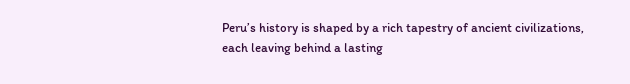Peru’s history is shaped by a rich tapestry of ancient civilizations, each leaving behind a lasting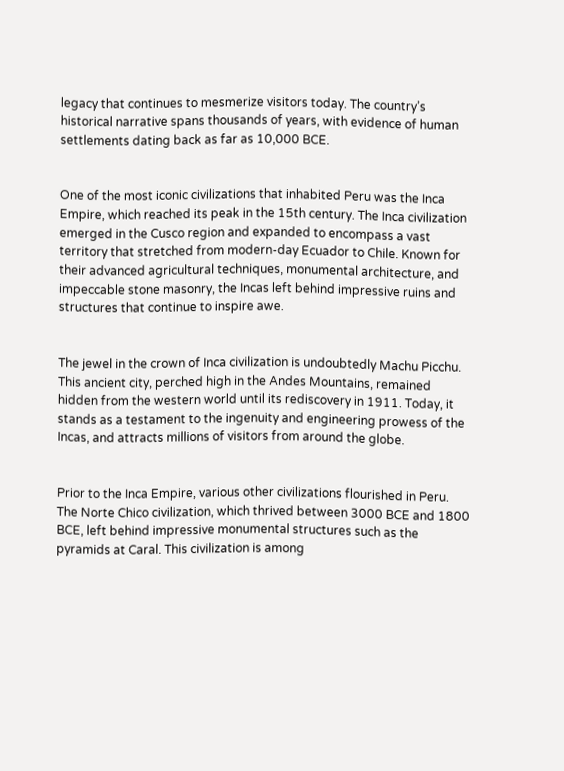legacy that continues to mesmerize visitors today. The country’s historical narrative spans thousands of years, with evidence of human settlements dating back as far as 10,000 BCE.


One of the most iconic civilizations that inhabited Peru was the Inca Empire, which reached its peak in the 15th century. The Inca civilization emerged in the Cusco region and expanded to encompass a vast territory that stretched from modern-day Ecuador to Chile. Known for their advanced agricultural techniques, monumental architecture, and impeccable stone masonry, the Incas left behind impressive ruins and structures that continue to inspire awe.


The jewel in the crown of Inca civilization is undoubtedly Machu Picchu. This ancient city, perched high in the Andes Mountains, remained hidden from the western world until its rediscovery in 1911. Today, it stands as a testament to the ingenuity and engineering prowess of the Incas, and attracts millions of visitors from around the globe.


Prior to the Inca Empire, various other civilizations flourished in Peru. The Norte Chico civilization, which thrived between 3000 BCE and 1800 BCE, left behind impressive monumental structures such as the pyramids at Caral. This civilization is among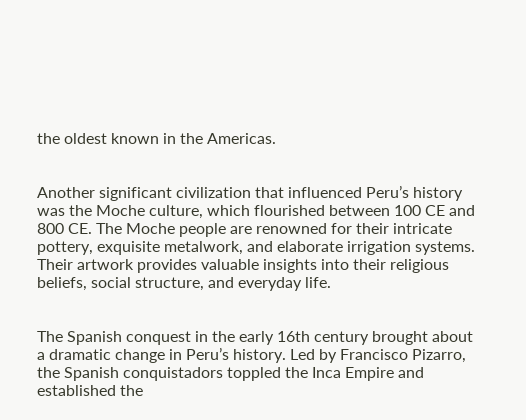the oldest known in the Americas.


Another significant civilization that influenced Peru’s history was the Moche culture, which flourished between 100 CE and 800 CE. The Moche people are renowned for their intricate pottery, exquisite metalwork, and elaborate irrigation systems. Their artwork provides valuable insights into their religious beliefs, social structure, and everyday life.


The Spanish conquest in the early 16th century brought about a dramatic change in Peru’s history. Led by Francisco Pizarro, the Spanish conquistadors toppled the Inca Empire and established the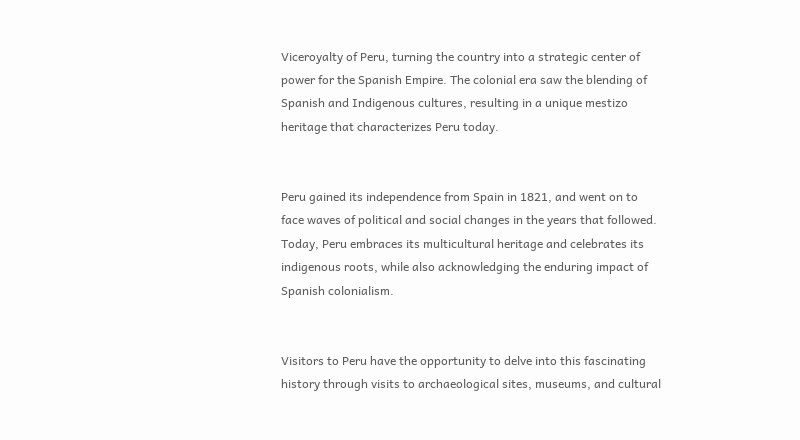Viceroyalty of Peru, turning the country into a strategic center of power for the Spanish Empire. The colonial era saw the blending of Spanish and Indigenous cultures, resulting in a unique mestizo heritage that characterizes Peru today.


Peru gained its independence from Spain in 1821, and went on to face waves of political and social changes in the years that followed. Today, Peru embraces its multicultural heritage and celebrates its indigenous roots, while also acknowledging the enduring impact of Spanish colonialism.


Visitors to Peru have the opportunity to delve into this fascinating history through visits to archaeological sites, museums, and cultural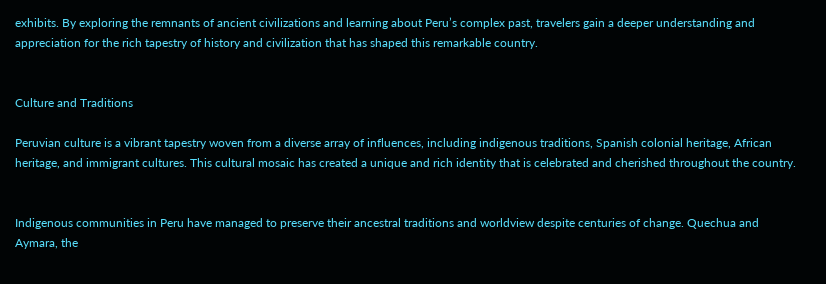exhibits. By exploring the remnants of ancient civilizations and learning about Peru’s complex past, travelers gain a deeper understanding and appreciation for the rich tapestry of history and civilization that has shaped this remarkable country.


Culture and Traditions

Peruvian culture is a vibrant tapestry woven from a diverse array of influences, including indigenous traditions, Spanish colonial heritage, African heritage, and immigrant cultures. This cultural mosaic has created a unique and rich identity that is celebrated and cherished throughout the country.


Indigenous communities in Peru have managed to preserve their ancestral traditions and worldview despite centuries of change. Quechua and Aymara, the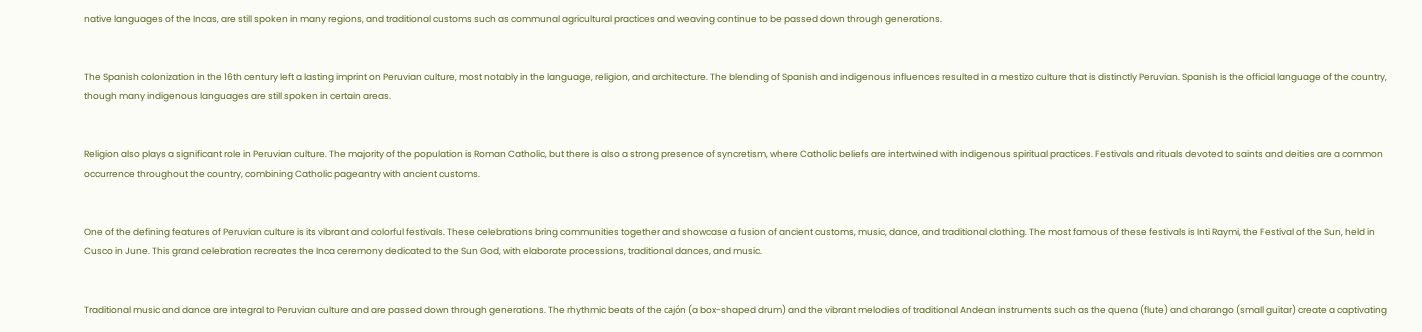native languages of the Incas, are still spoken in many regions, and traditional customs such as communal agricultural practices and weaving continue to be passed down through generations.


The Spanish colonization in the 16th century left a lasting imprint on Peruvian culture, most notably in the language, religion, and architecture. The blending of Spanish and indigenous influences resulted in a mestizo culture that is distinctly Peruvian. Spanish is the official language of the country, though many indigenous languages are still spoken in certain areas.


Religion also plays a significant role in Peruvian culture. The majority of the population is Roman Catholic, but there is also a strong presence of syncretism, where Catholic beliefs are intertwined with indigenous spiritual practices. Festivals and rituals devoted to saints and deities are a common occurrence throughout the country, combining Catholic pageantry with ancient customs.


One of the defining features of Peruvian culture is its vibrant and colorful festivals. These celebrations bring communities together and showcase a fusion of ancient customs, music, dance, and traditional clothing. The most famous of these festivals is Inti Raymi, the Festival of the Sun, held in Cusco in June. This grand celebration recreates the Inca ceremony dedicated to the Sun God, with elaborate processions, traditional dances, and music.


Traditional music and dance are integral to Peruvian culture and are passed down through generations. The rhythmic beats of the cajón (a box-shaped drum) and the vibrant melodies of traditional Andean instruments such as the quena (flute) and charango (small guitar) create a captivating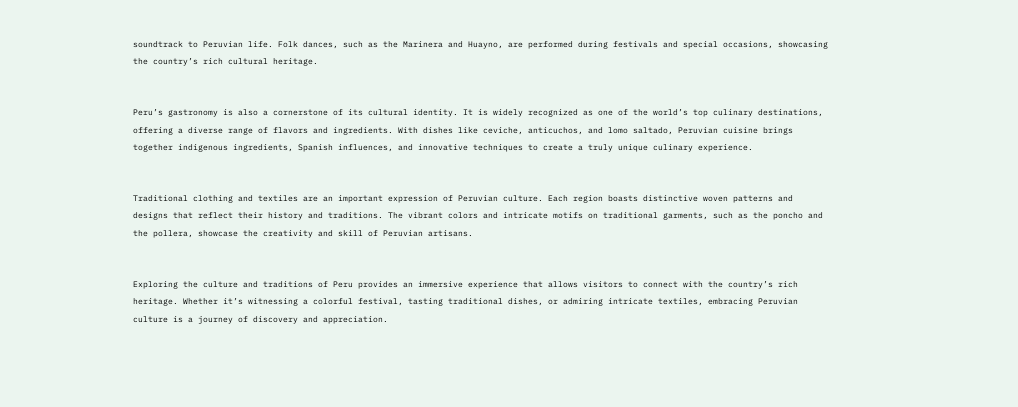soundtrack to Peruvian life. Folk dances, such as the Marinera and Huayno, are performed during festivals and special occasions, showcasing the country’s rich cultural heritage.


Peru’s gastronomy is also a cornerstone of its cultural identity. It is widely recognized as one of the world’s top culinary destinations, offering a diverse range of flavors and ingredients. With dishes like ceviche, anticuchos, and lomo saltado, Peruvian cuisine brings together indigenous ingredients, Spanish influences, and innovative techniques to create a truly unique culinary experience.


Traditional clothing and textiles are an important expression of Peruvian culture. Each region boasts distinctive woven patterns and designs that reflect their history and traditions. The vibrant colors and intricate motifs on traditional garments, such as the poncho and the pollera, showcase the creativity and skill of Peruvian artisans.


Exploring the culture and traditions of Peru provides an immersive experience that allows visitors to connect with the country’s rich heritage. Whether it’s witnessing a colorful festival, tasting traditional dishes, or admiring intricate textiles, embracing Peruvian culture is a journey of discovery and appreciation.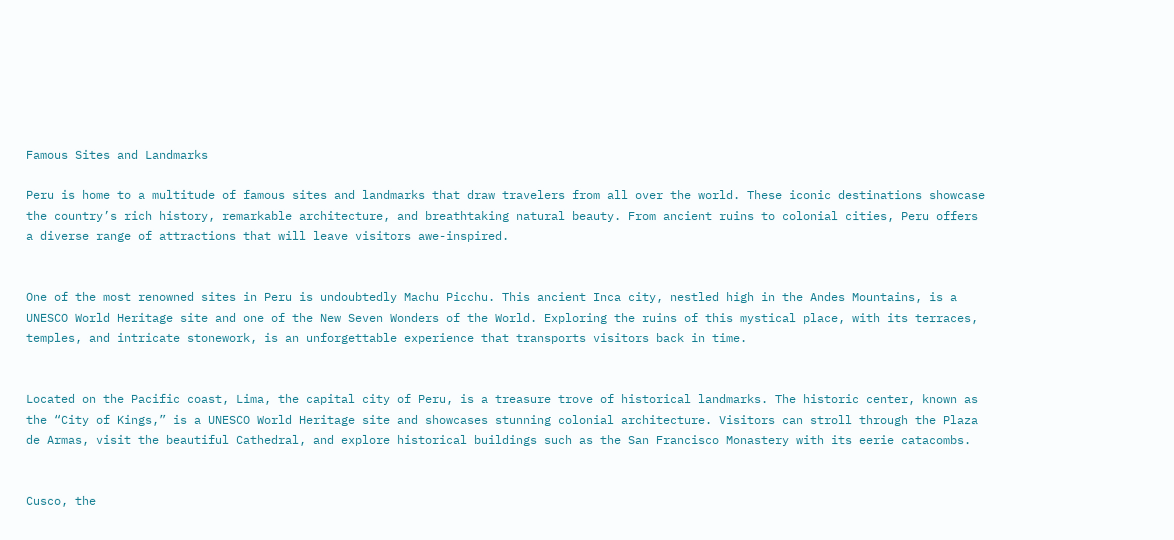Famous Sites and Landmarks

Peru is home to a multitude of famous sites and landmarks that draw travelers from all over the world. These iconic destinations showcase the country’s rich history, remarkable architecture, and breathtaking natural beauty. From ancient ruins to colonial cities, Peru offers a diverse range of attractions that will leave visitors awe-inspired.


One of the most renowned sites in Peru is undoubtedly Machu Picchu. This ancient Inca city, nestled high in the Andes Mountains, is a UNESCO World Heritage site and one of the New Seven Wonders of the World. Exploring the ruins of this mystical place, with its terraces, temples, and intricate stonework, is an unforgettable experience that transports visitors back in time.


Located on the Pacific coast, Lima, the capital city of Peru, is a treasure trove of historical landmarks. The historic center, known as the “City of Kings,” is a UNESCO World Heritage site and showcases stunning colonial architecture. Visitors can stroll through the Plaza de Armas, visit the beautiful Cathedral, and explore historical buildings such as the San Francisco Monastery with its eerie catacombs.


Cusco, the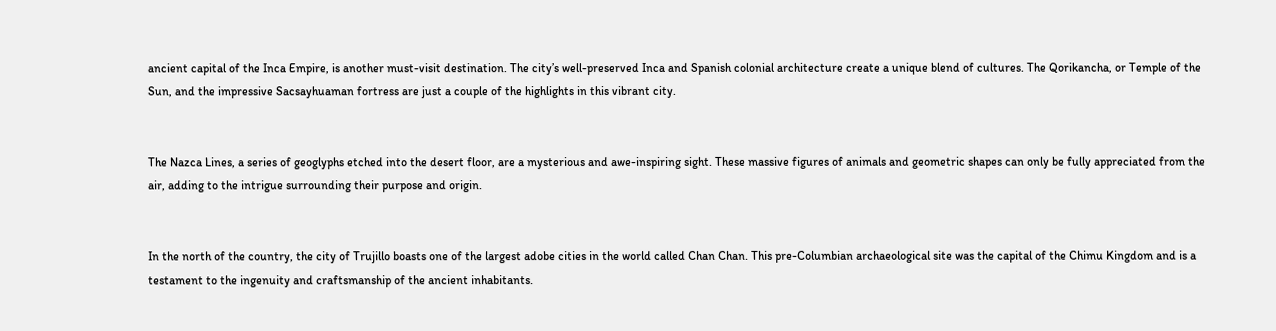ancient capital of the Inca Empire, is another must-visit destination. The city’s well-preserved Inca and Spanish colonial architecture create a unique blend of cultures. The Qorikancha, or Temple of the Sun, and the impressive Sacsayhuaman fortress are just a couple of the highlights in this vibrant city.


The Nazca Lines, a series of geoglyphs etched into the desert floor, are a mysterious and awe-inspiring sight. These massive figures of animals and geometric shapes can only be fully appreciated from the air, adding to the intrigue surrounding their purpose and origin.


In the north of the country, the city of Trujillo boasts one of the largest adobe cities in the world called Chan Chan. This pre-Columbian archaeological site was the capital of the Chimu Kingdom and is a testament to the ingenuity and craftsmanship of the ancient inhabitants.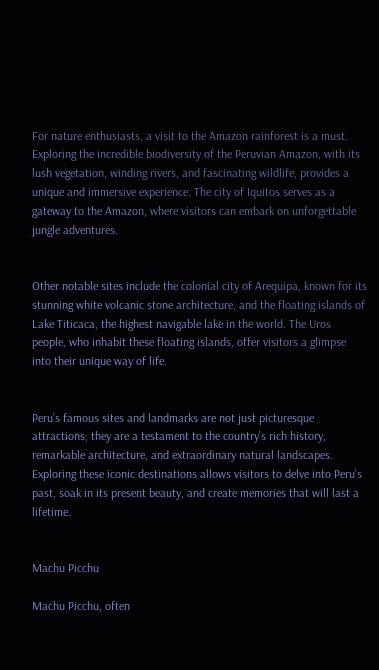For nature enthusiasts, a visit to the Amazon rainforest is a must. Exploring the incredible biodiversity of the Peruvian Amazon, with its lush vegetation, winding rivers, and fascinating wildlife, provides a unique and immersive experience. The city of Iquitos serves as a gateway to the Amazon, where visitors can embark on unforgettable jungle adventures.


Other notable sites include the colonial city of Arequipa, known for its stunning white volcanic stone architecture, and the floating islands of Lake Titicaca, the highest navigable lake in the world. The Uros people, who inhabit these floating islands, offer visitors a glimpse into their unique way of life.


Peru’s famous sites and landmarks are not just picturesque attractions; they are a testament to the country’s rich history, remarkable architecture, and extraordinary natural landscapes. Exploring these iconic destinations allows visitors to delve into Peru’s past, soak in its present beauty, and create memories that will last a lifetime.


Machu Picchu

Machu Picchu, often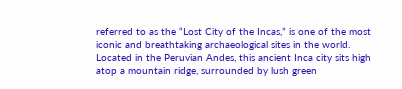referred to as the “Lost City of the Incas,” is one of the most iconic and breathtaking archaeological sites in the world. Located in the Peruvian Andes, this ancient Inca city sits high atop a mountain ridge, surrounded by lush green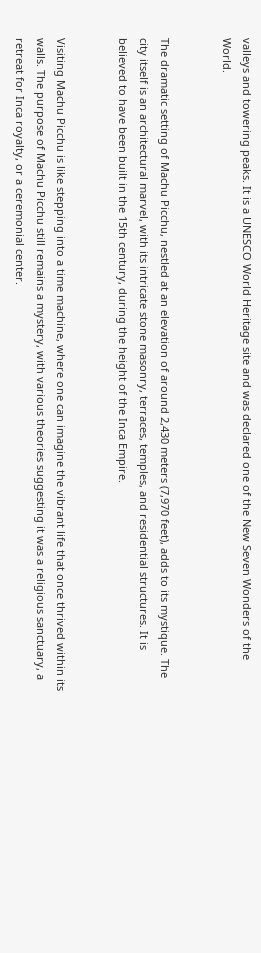valleys and towering peaks. It is a UNESCO World Heritage site and was declared one of the New Seven Wonders of the World.


The dramatic setting of Machu Picchu, nestled at an elevation of around 2,430 meters (7,970 feet), adds to its mystique. The city itself is an architectural marvel, with its intricate stone masonry, terraces, temples, and residential structures. It is believed to have been built in the 15th century, during the height of the Inca Empire.


Visiting Machu Picchu is like stepping into a time machine, where one can imagine the vibrant life that once thrived within its walls. The purpose of Machu Picchu still remains a mystery, with various theories suggesting it was a religious sanctuary, a retreat for Inca royalty, or a ceremonial center.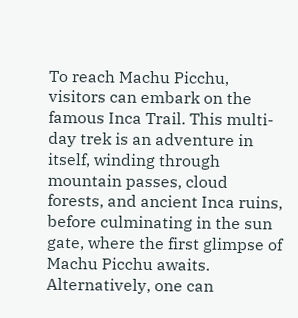To reach Machu Picchu, visitors can embark on the famous Inca Trail. This multi-day trek is an adventure in itself, winding through mountain passes, cloud forests, and ancient Inca ruins, before culminating in the sun gate, where the first glimpse of Machu Picchu awaits. Alternatively, one can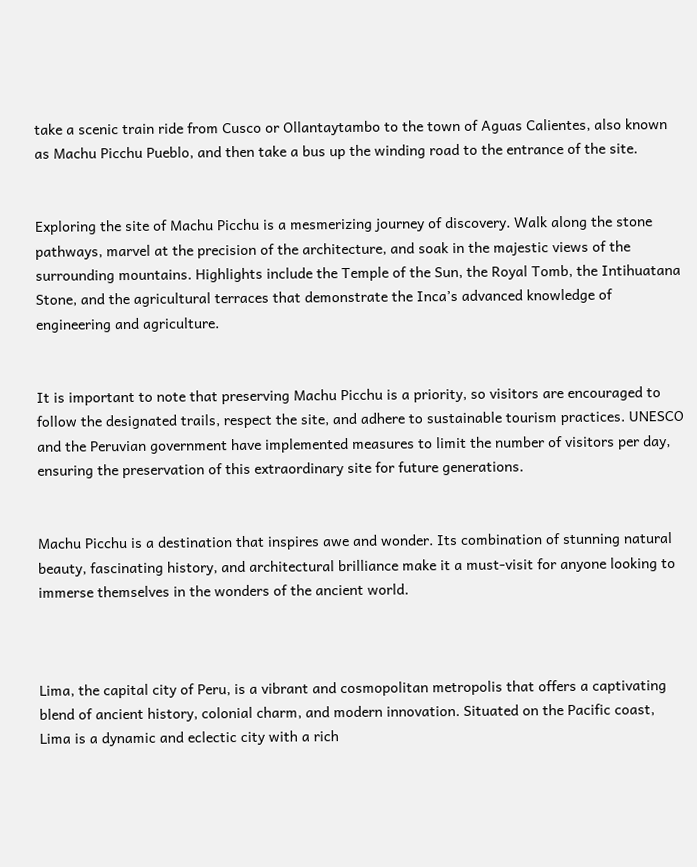take a scenic train ride from Cusco or Ollantaytambo to the town of Aguas Calientes, also known as Machu Picchu Pueblo, and then take a bus up the winding road to the entrance of the site.


Exploring the site of Machu Picchu is a mesmerizing journey of discovery. Walk along the stone pathways, marvel at the precision of the architecture, and soak in the majestic views of the surrounding mountains. Highlights include the Temple of the Sun, the Royal Tomb, the Intihuatana Stone, and the agricultural terraces that demonstrate the Inca’s advanced knowledge of engineering and agriculture.


It is important to note that preserving Machu Picchu is a priority, so visitors are encouraged to follow the designated trails, respect the site, and adhere to sustainable tourism practices. UNESCO and the Peruvian government have implemented measures to limit the number of visitors per day, ensuring the preservation of this extraordinary site for future generations.


Machu Picchu is a destination that inspires awe and wonder. Its combination of stunning natural beauty, fascinating history, and architectural brilliance make it a must-visit for anyone looking to immerse themselves in the wonders of the ancient world.



Lima, the capital city of Peru, is a vibrant and cosmopolitan metropolis that offers a captivating blend of ancient history, colonial charm, and modern innovation. Situated on the Pacific coast, Lima is a dynamic and eclectic city with a rich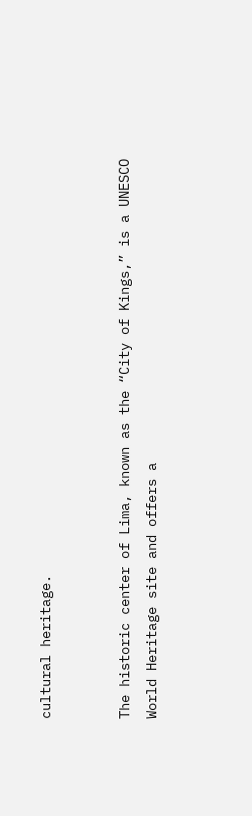cultural heritage.


The historic center of Lima, known as the “City of Kings,” is a UNESCO World Heritage site and offers a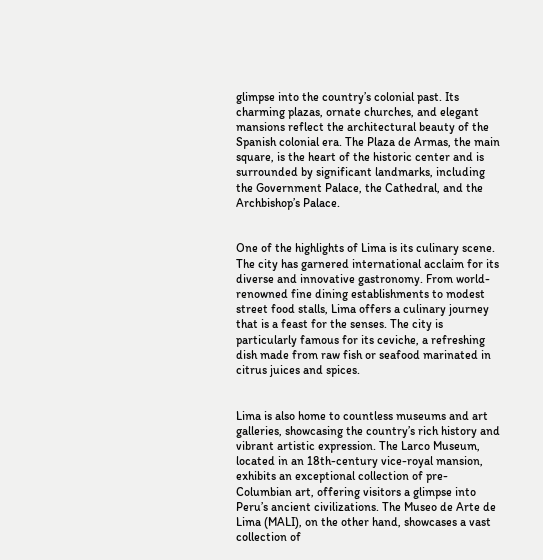glimpse into the country’s colonial past. Its charming plazas, ornate churches, and elegant mansions reflect the architectural beauty of the Spanish colonial era. The Plaza de Armas, the main square, is the heart of the historic center and is surrounded by significant landmarks, including the Government Palace, the Cathedral, and the Archbishop’s Palace.


One of the highlights of Lima is its culinary scene. The city has garnered international acclaim for its diverse and innovative gastronomy. From world-renowned fine dining establishments to modest street food stalls, Lima offers a culinary journey that is a feast for the senses. The city is particularly famous for its ceviche, a refreshing dish made from raw fish or seafood marinated in citrus juices and spices.


Lima is also home to countless museums and art galleries, showcasing the country’s rich history and vibrant artistic expression. The Larco Museum, located in an 18th-century vice-royal mansion, exhibits an exceptional collection of pre-Columbian art, offering visitors a glimpse into Peru’s ancient civilizations. The Museo de Arte de Lima (MALI), on the other hand, showcases a vast collection of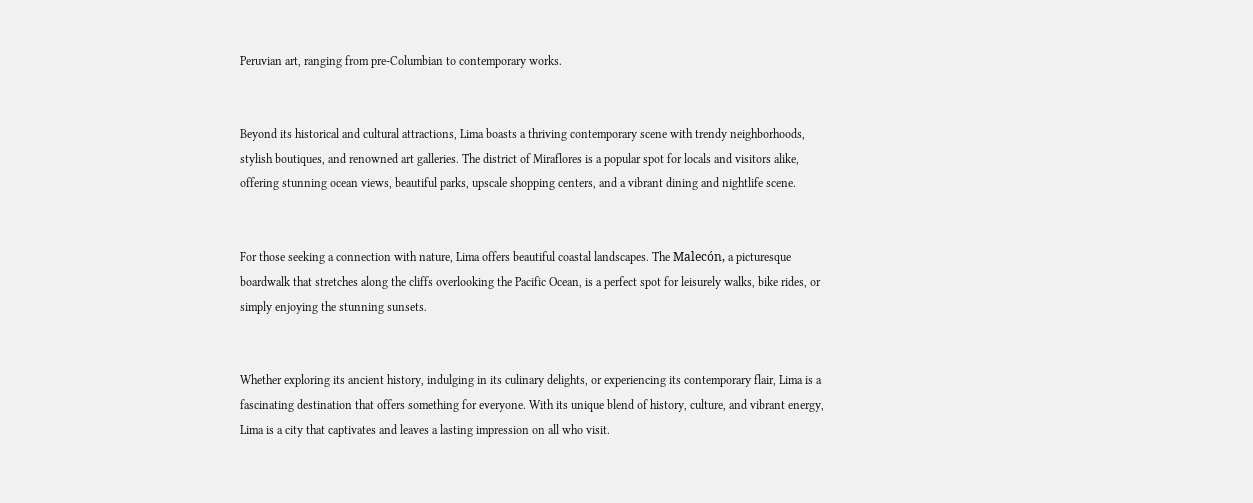Peruvian art, ranging from pre-Columbian to contemporary works.


Beyond its historical and cultural attractions, Lima boasts a thriving contemporary scene with trendy neighborhoods, stylish boutiques, and renowned art galleries. The district of Miraflores is a popular spot for locals and visitors alike, offering stunning ocean views, beautiful parks, upscale shopping centers, and a vibrant dining and nightlife scene.


For those seeking a connection with nature, Lima offers beautiful coastal landscapes. The Malecón, a picturesque boardwalk that stretches along the cliffs overlooking the Pacific Ocean, is a perfect spot for leisurely walks, bike rides, or simply enjoying the stunning sunsets.


Whether exploring its ancient history, indulging in its culinary delights, or experiencing its contemporary flair, Lima is a fascinating destination that offers something for everyone. With its unique blend of history, culture, and vibrant energy, Lima is a city that captivates and leaves a lasting impression on all who visit.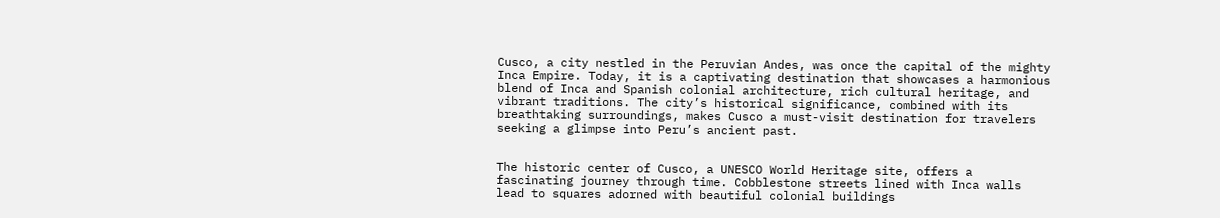Cusco, a city nestled in the Peruvian Andes, was once the capital of the mighty Inca Empire. Today, it is a captivating destination that showcases a harmonious blend of Inca and Spanish colonial architecture, rich cultural heritage, and vibrant traditions. The city’s historical significance, combined with its breathtaking surroundings, makes Cusco a must-visit destination for travelers seeking a glimpse into Peru’s ancient past.


The historic center of Cusco, a UNESCO World Heritage site, offers a fascinating journey through time. Cobblestone streets lined with Inca walls lead to squares adorned with beautiful colonial buildings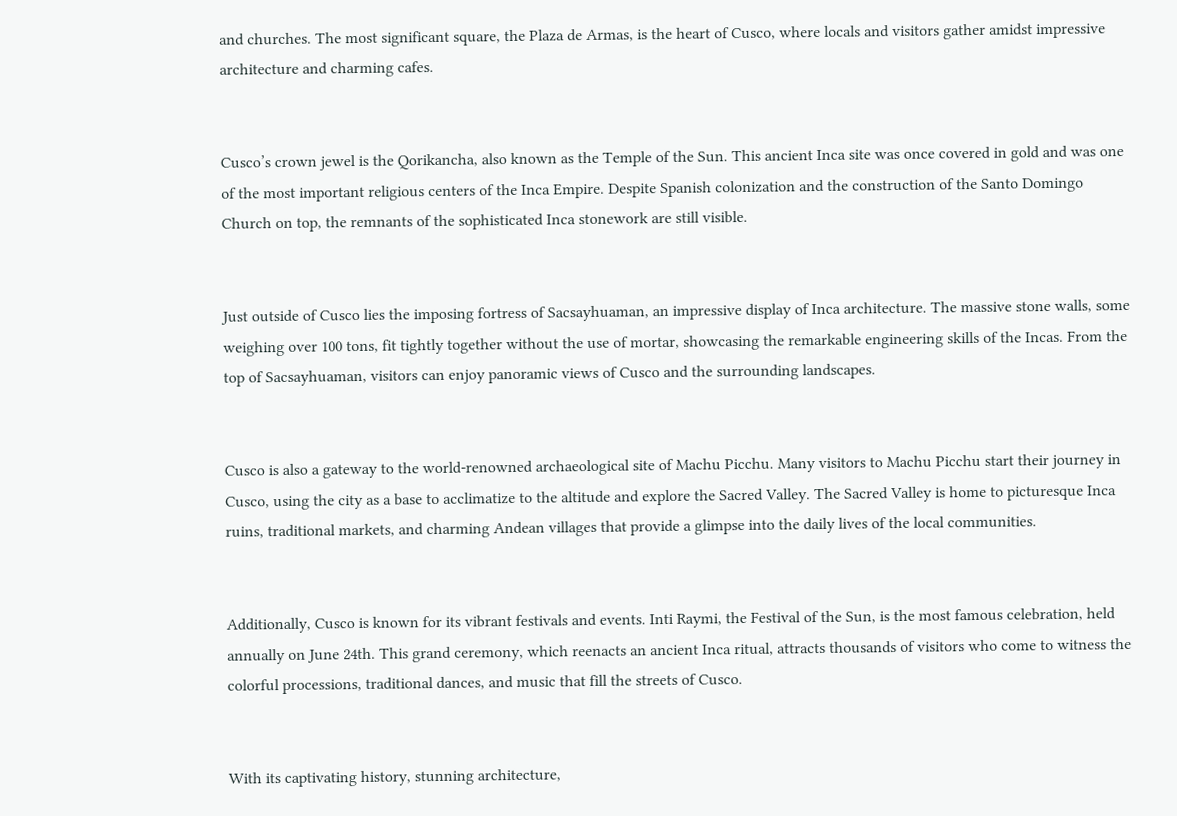and churches. The most significant square, the Plaza de Armas, is the heart of Cusco, where locals and visitors gather amidst impressive architecture and charming cafes.


Cusco’s crown jewel is the Qorikancha, also known as the Temple of the Sun. This ancient Inca site was once covered in gold and was one of the most important religious centers of the Inca Empire. Despite Spanish colonization and the construction of the Santo Domingo Church on top, the remnants of the sophisticated Inca stonework are still visible.


Just outside of Cusco lies the imposing fortress of Sacsayhuaman, an impressive display of Inca architecture. The massive stone walls, some weighing over 100 tons, fit tightly together without the use of mortar, showcasing the remarkable engineering skills of the Incas. From the top of Sacsayhuaman, visitors can enjoy panoramic views of Cusco and the surrounding landscapes.


Cusco is also a gateway to the world-renowned archaeological site of Machu Picchu. Many visitors to Machu Picchu start their journey in Cusco, using the city as a base to acclimatize to the altitude and explore the Sacred Valley. The Sacred Valley is home to picturesque Inca ruins, traditional markets, and charming Andean villages that provide a glimpse into the daily lives of the local communities.


Additionally, Cusco is known for its vibrant festivals and events. Inti Raymi, the Festival of the Sun, is the most famous celebration, held annually on June 24th. This grand ceremony, which reenacts an ancient Inca ritual, attracts thousands of visitors who come to witness the colorful processions, traditional dances, and music that fill the streets of Cusco.


With its captivating history, stunning architecture,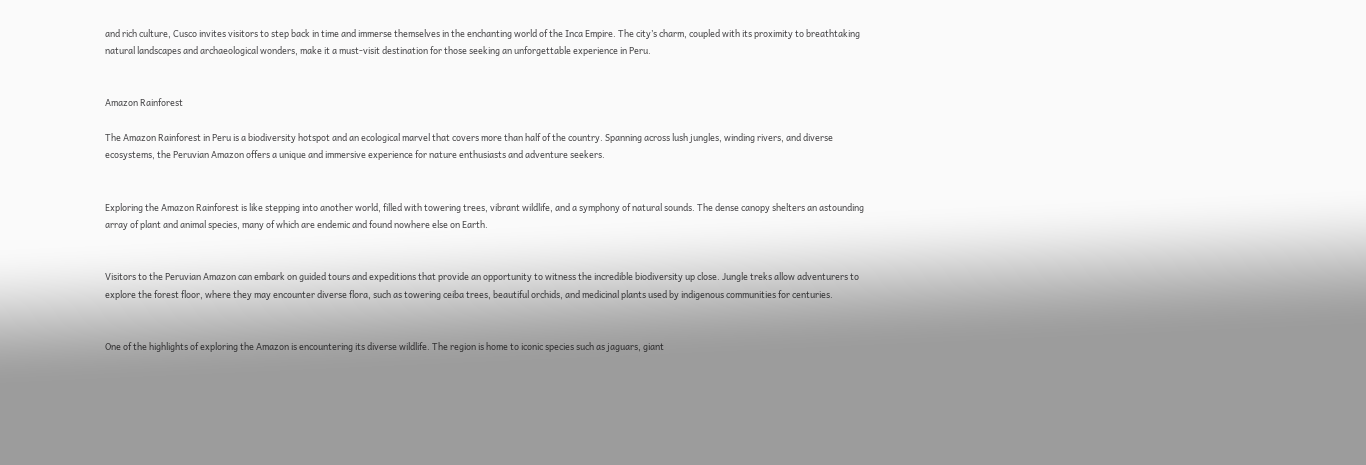and rich culture, Cusco invites visitors to step back in time and immerse themselves in the enchanting world of the Inca Empire. The city’s charm, coupled with its proximity to breathtaking natural landscapes and archaeological wonders, make it a must-visit destination for those seeking an unforgettable experience in Peru.


Amazon Rainforest

The Amazon Rainforest in Peru is a biodiversity hotspot and an ecological marvel that covers more than half of the country. Spanning across lush jungles, winding rivers, and diverse ecosystems, the Peruvian Amazon offers a unique and immersive experience for nature enthusiasts and adventure seekers.


Exploring the Amazon Rainforest is like stepping into another world, filled with towering trees, vibrant wildlife, and a symphony of natural sounds. The dense canopy shelters an astounding array of plant and animal species, many of which are endemic and found nowhere else on Earth.


Visitors to the Peruvian Amazon can embark on guided tours and expeditions that provide an opportunity to witness the incredible biodiversity up close. Jungle treks allow adventurers to explore the forest floor, where they may encounter diverse flora, such as towering ceiba trees, beautiful orchids, and medicinal plants used by indigenous communities for centuries.


One of the highlights of exploring the Amazon is encountering its diverse wildlife. The region is home to iconic species such as jaguars, giant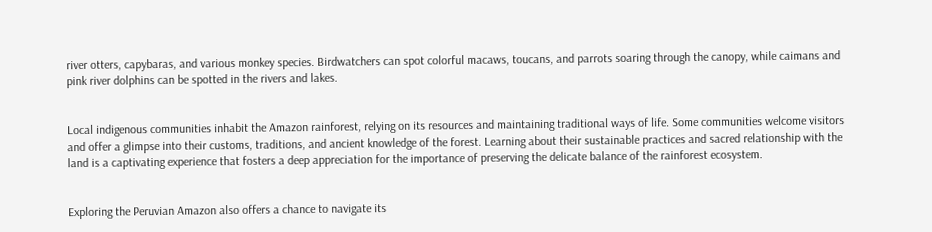river otters, capybaras, and various monkey species. Birdwatchers can spot colorful macaws, toucans, and parrots soaring through the canopy, while caimans and pink river dolphins can be spotted in the rivers and lakes.


Local indigenous communities inhabit the Amazon rainforest, relying on its resources and maintaining traditional ways of life. Some communities welcome visitors and offer a glimpse into their customs, traditions, and ancient knowledge of the forest. Learning about their sustainable practices and sacred relationship with the land is a captivating experience that fosters a deep appreciation for the importance of preserving the delicate balance of the rainforest ecosystem.


Exploring the Peruvian Amazon also offers a chance to navigate its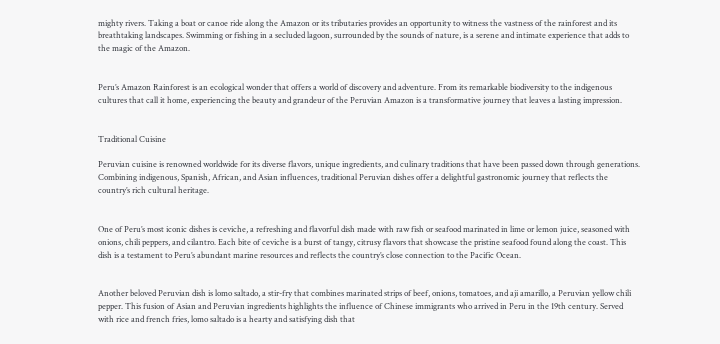mighty rivers. Taking a boat or canoe ride along the Amazon or its tributaries provides an opportunity to witness the vastness of the rainforest and its breathtaking landscapes. Swimming or fishing in a secluded lagoon, surrounded by the sounds of nature, is a serene and intimate experience that adds to the magic of the Amazon.


Peru’s Amazon Rainforest is an ecological wonder that offers a world of discovery and adventure. From its remarkable biodiversity to the indigenous cultures that call it home, experiencing the beauty and grandeur of the Peruvian Amazon is a transformative journey that leaves a lasting impression.


Traditional Cuisine

Peruvian cuisine is renowned worldwide for its diverse flavors, unique ingredients, and culinary traditions that have been passed down through generations. Combining indigenous, Spanish, African, and Asian influences, traditional Peruvian dishes offer a delightful gastronomic journey that reflects the country’s rich cultural heritage.


One of Peru’s most iconic dishes is ceviche, a refreshing and flavorful dish made with raw fish or seafood marinated in lime or lemon juice, seasoned with onions, chili peppers, and cilantro. Each bite of ceviche is a burst of tangy, citrusy flavors that showcase the pristine seafood found along the coast. This dish is a testament to Peru’s abundant marine resources and reflects the country’s close connection to the Pacific Ocean.


Another beloved Peruvian dish is lomo saltado, a stir-fry that combines marinated strips of beef, onions, tomatoes, and aji amarillo, a Peruvian yellow chili pepper. This fusion of Asian and Peruvian ingredients highlights the influence of Chinese immigrants who arrived in Peru in the 19th century. Served with rice and french fries, lomo saltado is a hearty and satisfying dish that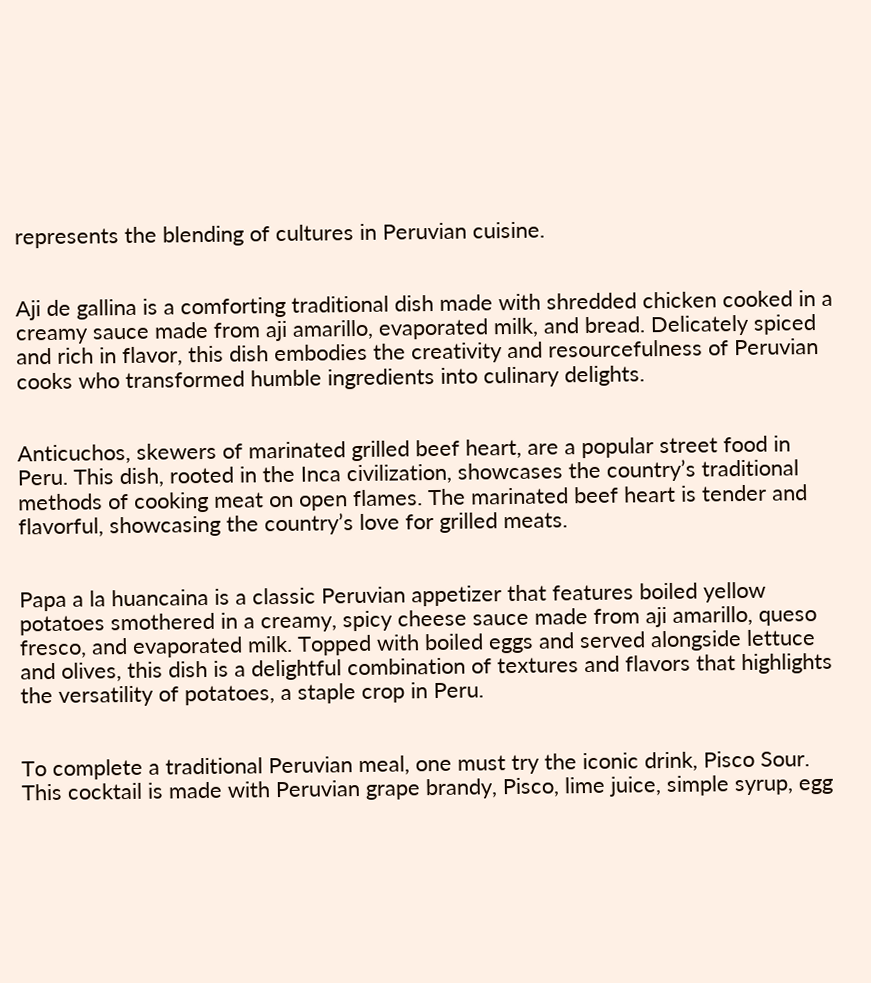represents the blending of cultures in Peruvian cuisine.


Aji de gallina is a comforting traditional dish made with shredded chicken cooked in a creamy sauce made from aji amarillo, evaporated milk, and bread. Delicately spiced and rich in flavor, this dish embodies the creativity and resourcefulness of Peruvian cooks who transformed humble ingredients into culinary delights.


Anticuchos, skewers of marinated grilled beef heart, are a popular street food in Peru. This dish, rooted in the Inca civilization, showcases the country’s traditional methods of cooking meat on open flames. The marinated beef heart is tender and flavorful, showcasing the country’s love for grilled meats.


Papa a la huancaina is a classic Peruvian appetizer that features boiled yellow potatoes smothered in a creamy, spicy cheese sauce made from aji amarillo, queso fresco, and evaporated milk. Topped with boiled eggs and served alongside lettuce and olives, this dish is a delightful combination of textures and flavors that highlights the versatility of potatoes, a staple crop in Peru.


To complete a traditional Peruvian meal, one must try the iconic drink, Pisco Sour. This cocktail is made with Peruvian grape brandy, Pisco, lime juice, simple syrup, egg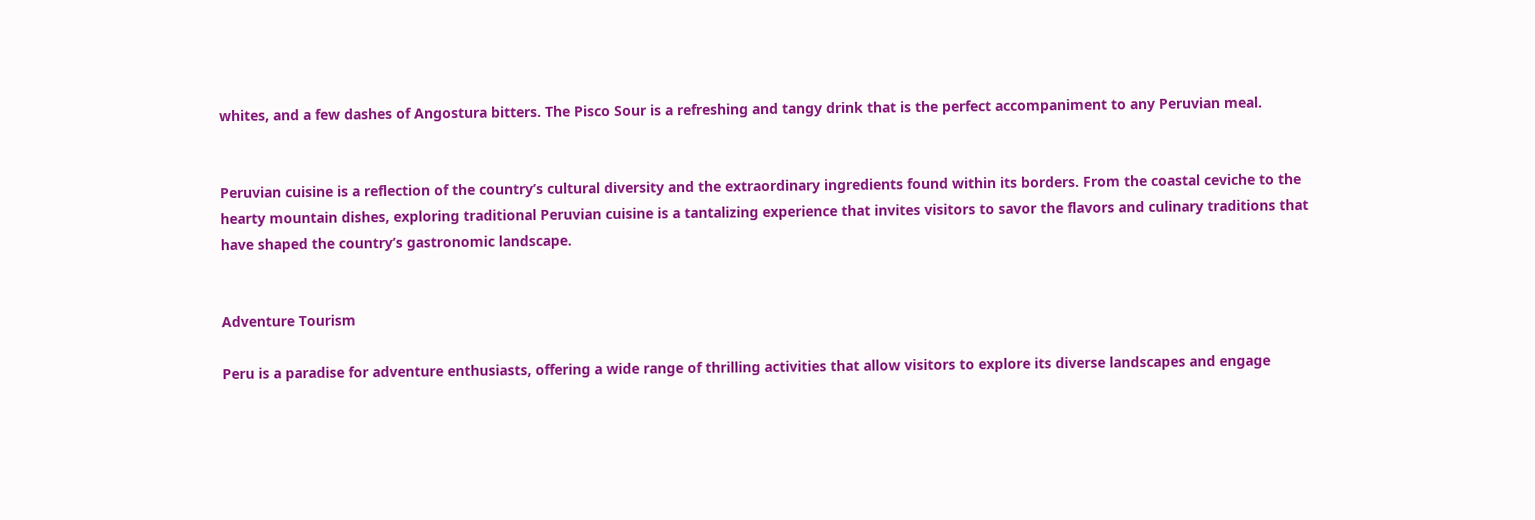whites, and a few dashes of Angostura bitters. The Pisco Sour is a refreshing and tangy drink that is the perfect accompaniment to any Peruvian meal.


Peruvian cuisine is a reflection of the country’s cultural diversity and the extraordinary ingredients found within its borders. From the coastal ceviche to the hearty mountain dishes, exploring traditional Peruvian cuisine is a tantalizing experience that invites visitors to savor the flavors and culinary traditions that have shaped the country’s gastronomic landscape.


Adventure Tourism

Peru is a paradise for adventure enthusiasts, offering a wide range of thrilling activities that allow visitors to explore its diverse landscapes and engage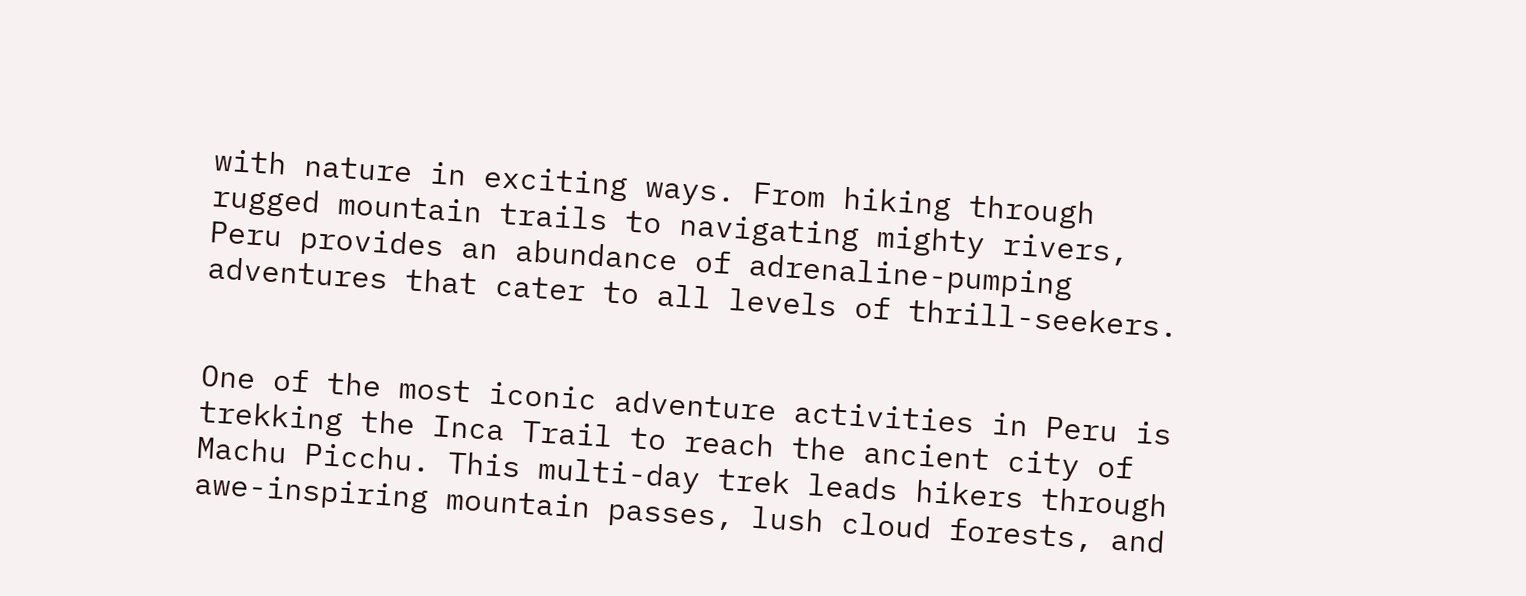with nature in exciting ways. From hiking through rugged mountain trails to navigating mighty rivers, Peru provides an abundance of adrenaline-pumping adventures that cater to all levels of thrill-seekers.


One of the most iconic adventure activities in Peru is trekking the Inca Trail to reach the ancient city of Machu Picchu. This multi-day trek leads hikers through awe-inspiring mountain passes, lush cloud forests, and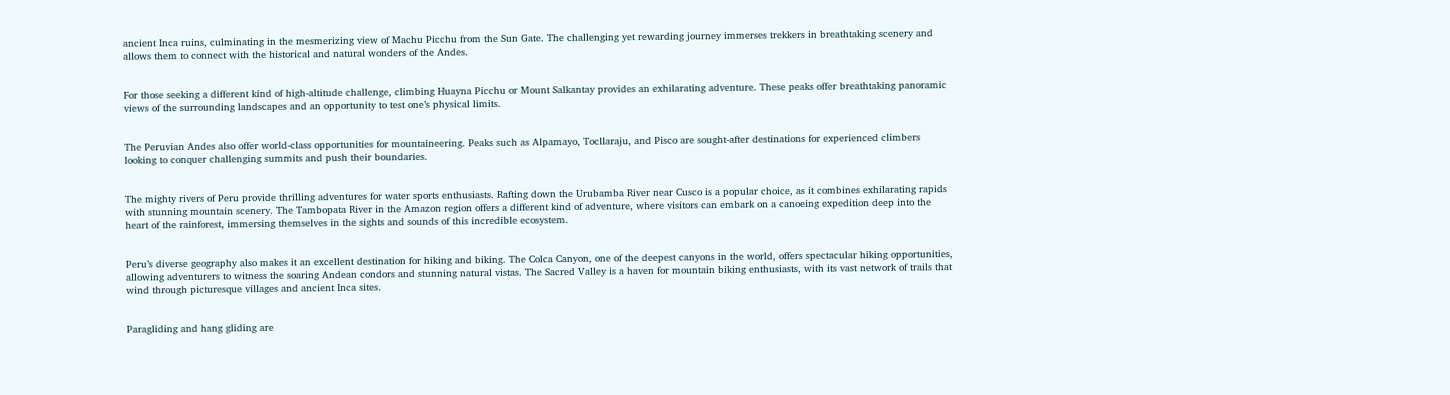ancient Inca ruins, culminating in the mesmerizing view of Machu Picchu from the Sun Gate. The challenging yet rewarding journey immerses trekkers in breathtaking scenery and allows them to connect with the historical and natural wonders of the Andes.


For those seeking a different kind of high-altitude challenge, climbing Huayna Picchu or Mount Salkantay provides an exhilarating adventure. These peaks offer breathtaking panoramic views of the surrounding landscapes and an opportunity to test one’s physical limits.


The Peruvian Andes also offer world-class opportunities for mountaineering. Peaks such as Alpamayo, Tocllaraju, and Pisco are sought-after destinations for experienced climbers looking to conquer challenging summits and push their boundaries.


The mighty rivers of Peru provide thrilling adventures for water sports enthusiasts. Rafting down the Urubamba River near Cusco is a popular choice, as it combines exhilarating rapids with stunning mountain scenery. The Tambopata River in the Amazon region offers a different kind of adventure, where visitors can embark on a canoeing expedition deep into the heart of the rainforest, immersing themselves in the sights and sounds of this incredible ecosystem.


Peru’s diverse geography also makes it an excellent destination for hiking and biking. The Colca Canyon, one of the deepest canyons in the world, offers spectacular hiking opportunities, allowing adventurers to witness the soaring Andean condors and stunning natural vistas. The Sacred Valley is a haven for mountain biking enthusiasts, with its vast network of trails that wind through picturesque villages and ancient Inca sites.


Paragliding and hang gliding are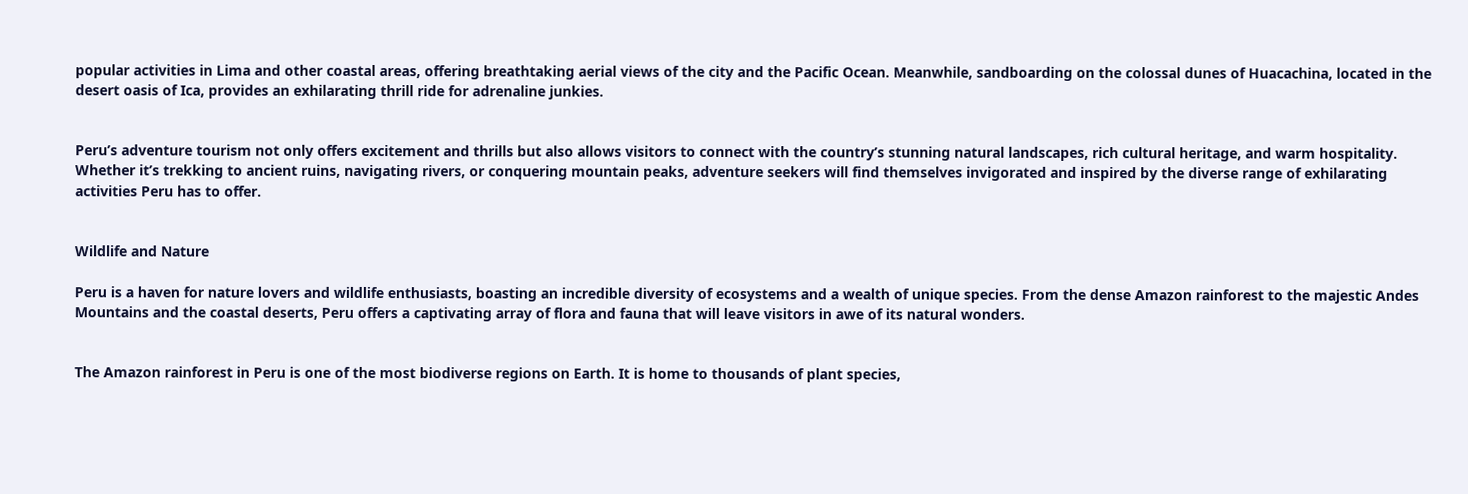popular activities in Lima and other coastal areas, offering breathtaking aerial views of the city and the Pacific Ocean. Meanwhile, sandboarding on the colossal dunes of Huacachina, located in the desert oasis of Ica, provides an exhilarating thrill ride for adrenaline junkies.


Peru’s adventure tourism not only offers excitement and thrills but also allows visitors to connect with the country’s stunning natural landscapes, rich cultural heritage, and warm hospitality. Whether it’s trekking to ancient ruins, navigating rivers, or conquering mountain peaks, adventure seekers will find themselves invigorated and inspired by the diverse range of exhilarating activities Peru has to offer.


Wildlife and Nature

Peru is a haven for nature lovers and wildlife enthusiasts, boasting an incredible diversity of ecosystems and a wealth of unique species. From the dense Amazon rainforest to the majestic Andes Mountains and the coastal deserts, Peru offers a captivating array of flora and fauna that will leave visitors in awe of its natural wonders.


The Amazon rainforest in Peru is one of the most biodiverse regions on Earth. It is home to thousands of plant species,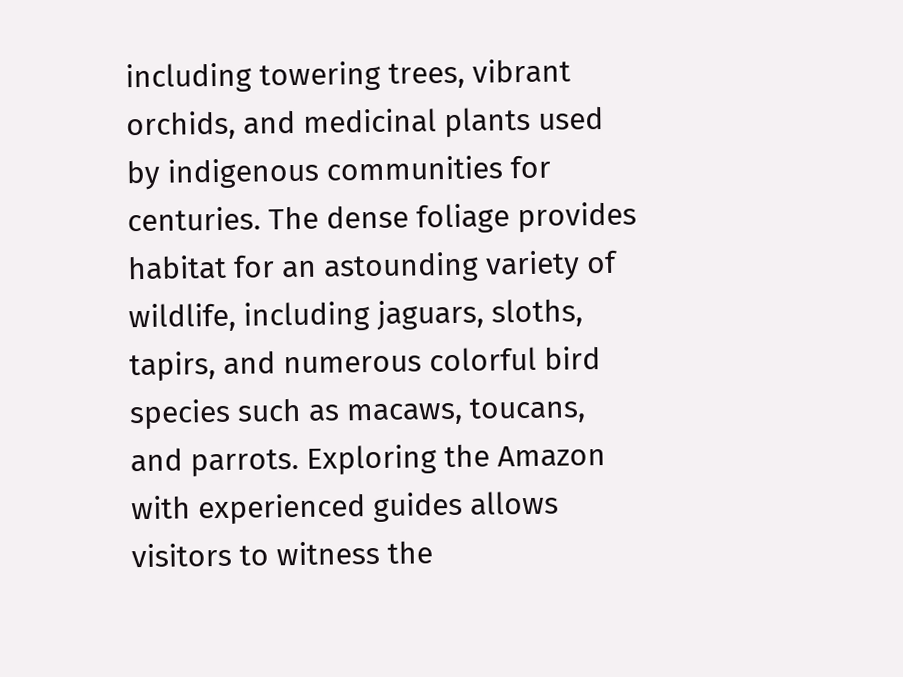including towering trees, vibrant orchids, and medicinal plants used by indigenous communities for centuries. The dense foliage provides habitat for an astounding variety of wildlife, including jaguars, sloths, tapirs, and numerous colorful bird species such as macaws, toucans, and parrots. Exploring the Amazon with experienced guides allows visitors to witness the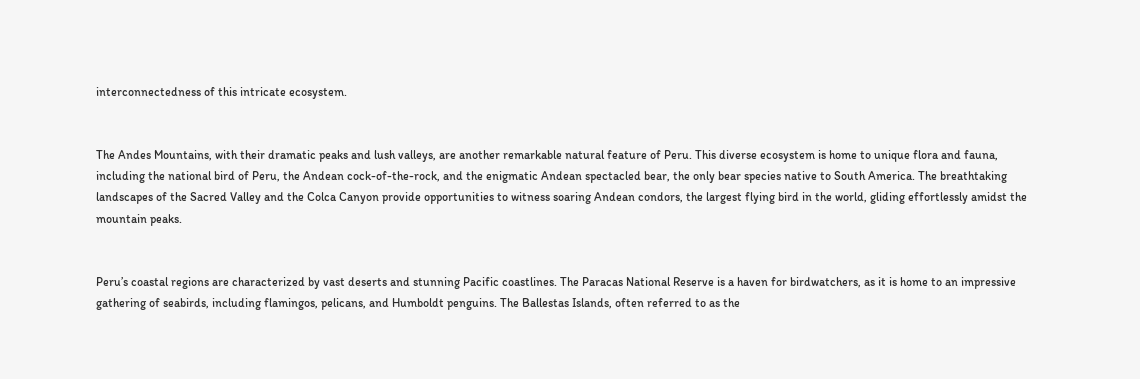interconnectedness of this intricate ecosystem.


The Andes Mountains, with their dramatic peaks and lush valleys, are another remarkable natural feature of Peru. This diverse ecosystem is home to unique flora and fauna, including the national bird of Peru, the Andean cock-of-the-rock, and the enigmatic Andean spectacled bear, the only bear species native to South America. The breathtaking landscapes of the Sacred Valley and the Colca Canyon provide opportunities to witness soaring Andean condors, the largest flying bird in the world, gliding effortlessly amidst the mountain peaks.


Peru’s coastal regions are characterized by vast deserts and stunning Pacific coastlines. The Paracas National Reserve is a haven for birdwatchers, as it is home to an impressive gathering of seabirds, including flamingos, pelicans, and Humboldt penguins. The Ballestas Islands, often referred to as the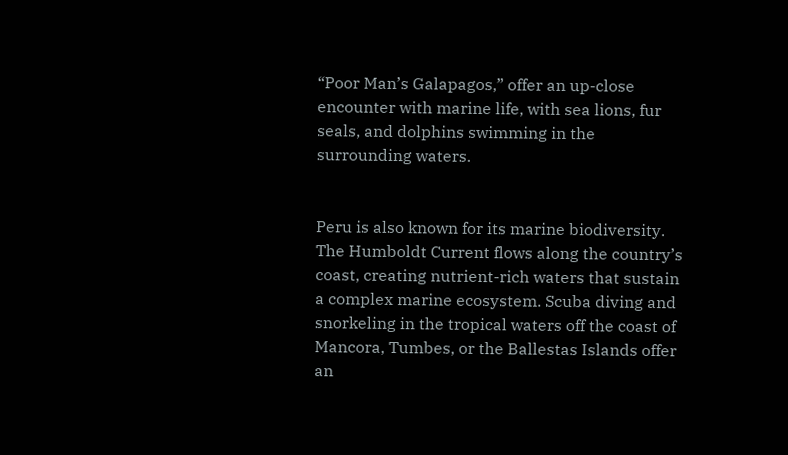“Poor Man’s Galapagos,” offer an up-close encounter with marine life, with sea lions, fur seals, and dolphins swimming in the surrounding waters.


Peru is also known for its marine biodiversity. The Humboldt Current flows along the country’s coast, creating nutrient-rich waters that sustain a complex marine ecosystem. Scuba diving and snorkeling in the tropical waters off the coast of Mancora, Tumbes, or the Ballestas Islands offer an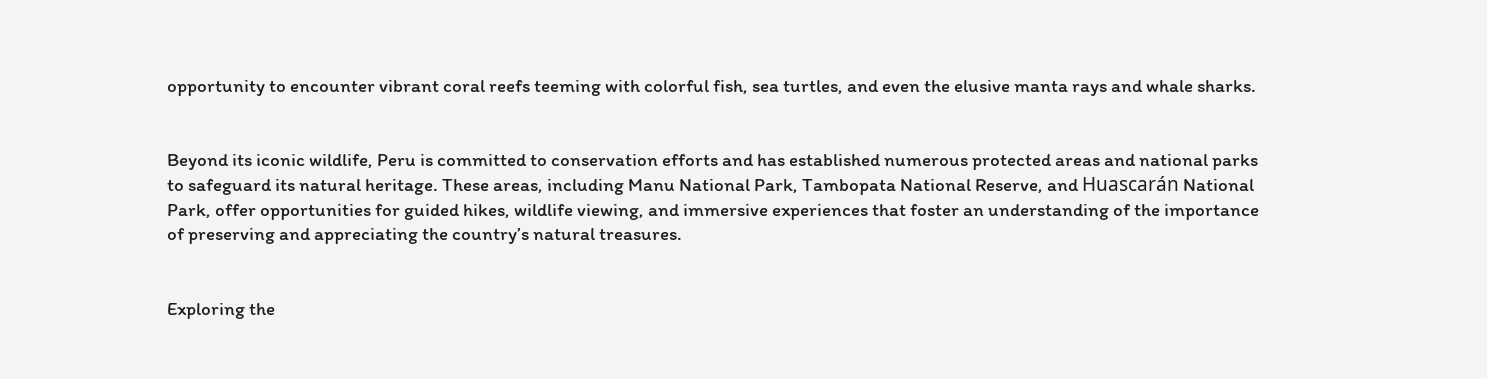opportunity to encounter vibrant coral reefs teeming with colorful fish, sea turtles, and even the elusive manta rays and whale sharks.


Beyond its iconic wildlife, Peru is committed to conservation efforts and has established numerous protected areas and national parks to safeguard its natural heritage. These areas, including Manu National Park, Tambopata National Reserve, and Huascarán National Park, offer opportunities for guided hikes, wildlife viewing, and immersive experiences that foster an understanding of the importance of preserving and appreciating the country’s natural treasures.


Exploring the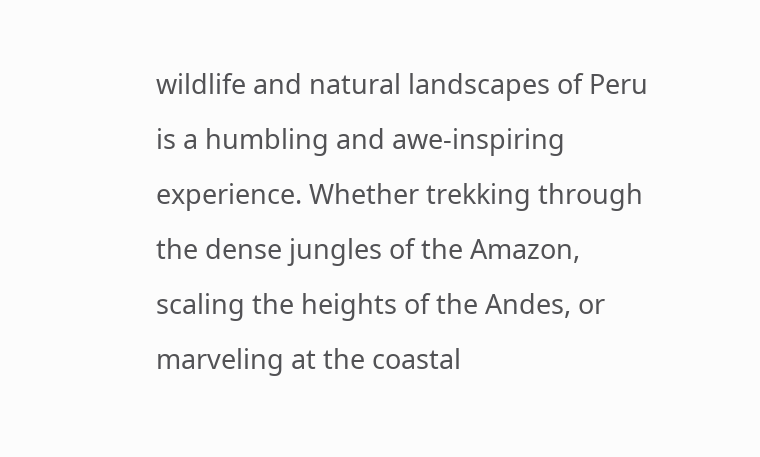wildlife and natural landscapes of Peru is a humbling and awe-inspiring experience. Whether trekking through the dense jungles of the Amazon, scaling the heights of the Andes, or marveling at the coastal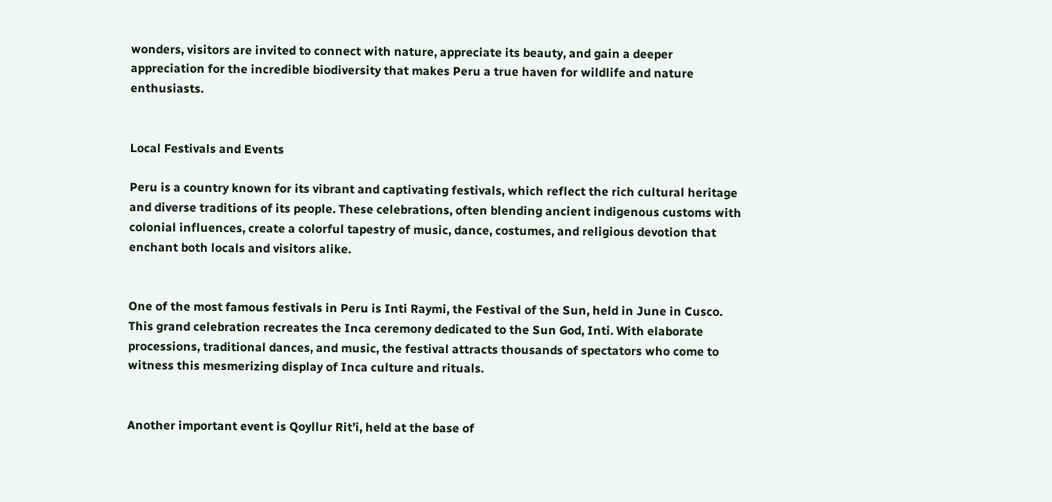wonders, visitors are invited to connect with nature, appreciate its beauty, and gain a deeper appreciation for the incredible biodiversity that makes Peru a true haven for wildlife and nature enthusiasts.


Local Festivals and Events

Peru is a country known for its vibrant and captivating festivals, which reflect the rich cultural heritage and diverse traditions of its people. These celebrations, often blending ancient indigenous customs with colonial influences, create a colorful tapestry of music, dance, costumes, and religious devotion that enchant both locals and visitors alike.


One of the most famous festivals in Peru is Inti Raymi, the Festival of the Sun, held in June in Cusco. This grand celebration recreates the Inca ceremony dedicated to the Sun God, Inti. With elaborate processions, traditional dances, and music, the festival attracts thousands of spectators who come to witness this mesmerizing display of Inca culture and rituals.


Another important event is Qoyllur Rit’i, held at the base of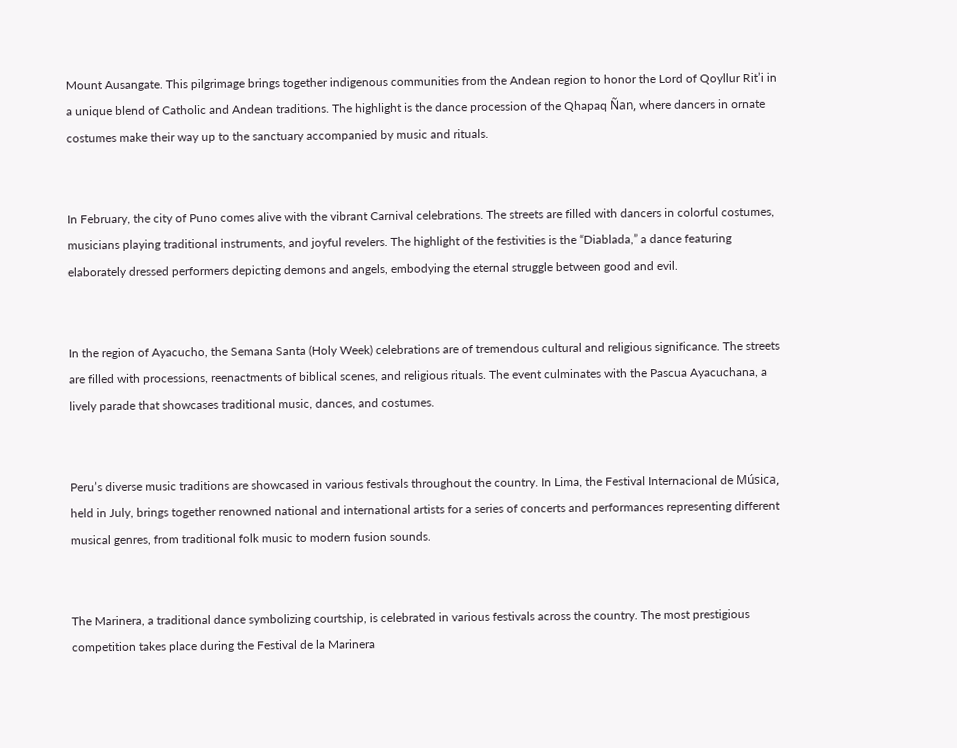Mount Ausangate. This pilgrimage brings together indigenous communities from the Andean region to honor the Lord of Qoyllur Rit’i in a unique blend of Catholic and Andean traditions. The highlight is the dance procession of the Qhapaq Ñan, where dancers in ornate costumes make their way up to the sanctuary accompanied by music and rituals.


In February, the city of Puno comes alive with the vibrant Carnival celebrations. The streets are filled with dancers in colorful costumes, musicians playing traditional instruments, and joyful revelers. The highlight of the festivities is the “Diablada,” a dance featuring elaborately dressed performers depicting demons and angels, embodying the eternal struggle between good and evil.


In the region of Ayacucho, the Semana Santa (Holy Week) celebrations are of tremendous cultural and religious significance. The streets are filled with processions, reenactments of biblical scenes, and religious rituals. The event culminates with the Pascua Ayacuchana, a lively parade that showcases traditional music, dances, and costumes.


Peru’s diverse music traditions are showcased in various festivals throughout the country. In Lima, the Festival Internacional de Música, held in July, brings together renowned national and international artists for a series of concerts and performances representing different musical genres, from traditional folk music to modern fusion sounds.


The Marinera, a traditional dance symbolizing courtship, is celebrated in various festivals across the country. The most prestigious competition takes place during the Festival de la Marinera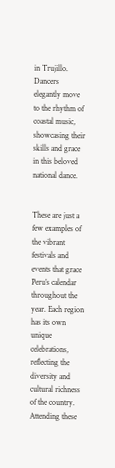in Trujillo. Dancers elegantly move to the rhythm of coastal music, showcasing their skills and grace in this beloved national dance.


These are just a few examples of the vibrant festivals and events that grace Peru’s calendar throughout the year. Each region has its own unique celebrations, reflecting the diversity and cultural richness of the country. Attending these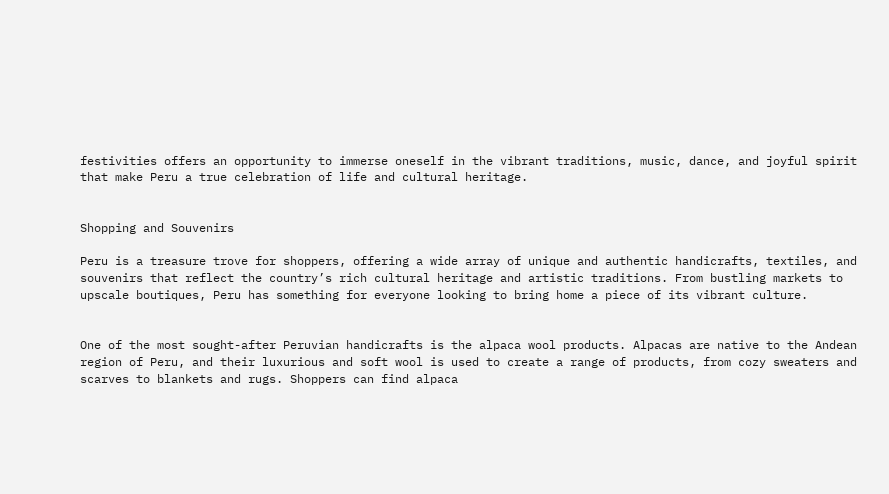festivities offers an opportunity to immerse oneself in the vibrant traditions, music, dance, and joyful spirit that make Peru a true celebration of life and cultural heritage.


Shopping and Souvenirs

Peru is a treasure trove for shoppers, offering a wide array of unique and authentic handicrafts, textiles, and souvenirs that reflect the country’s rich cultural heritage and artistic traditions. From bustling markets to upscale boutiques, Peru has something for everyone looking to bring home a piece of its vibrant culture.


One of the most sought-after Peruvian handicrafts is the alpaca wool products. Alpacas are native to the Andean region of Peru, and their luxurious and soft wool is used to create a range of products, from cozy sweaters and scarves to blankets and rugs. Shoppers can find alpaca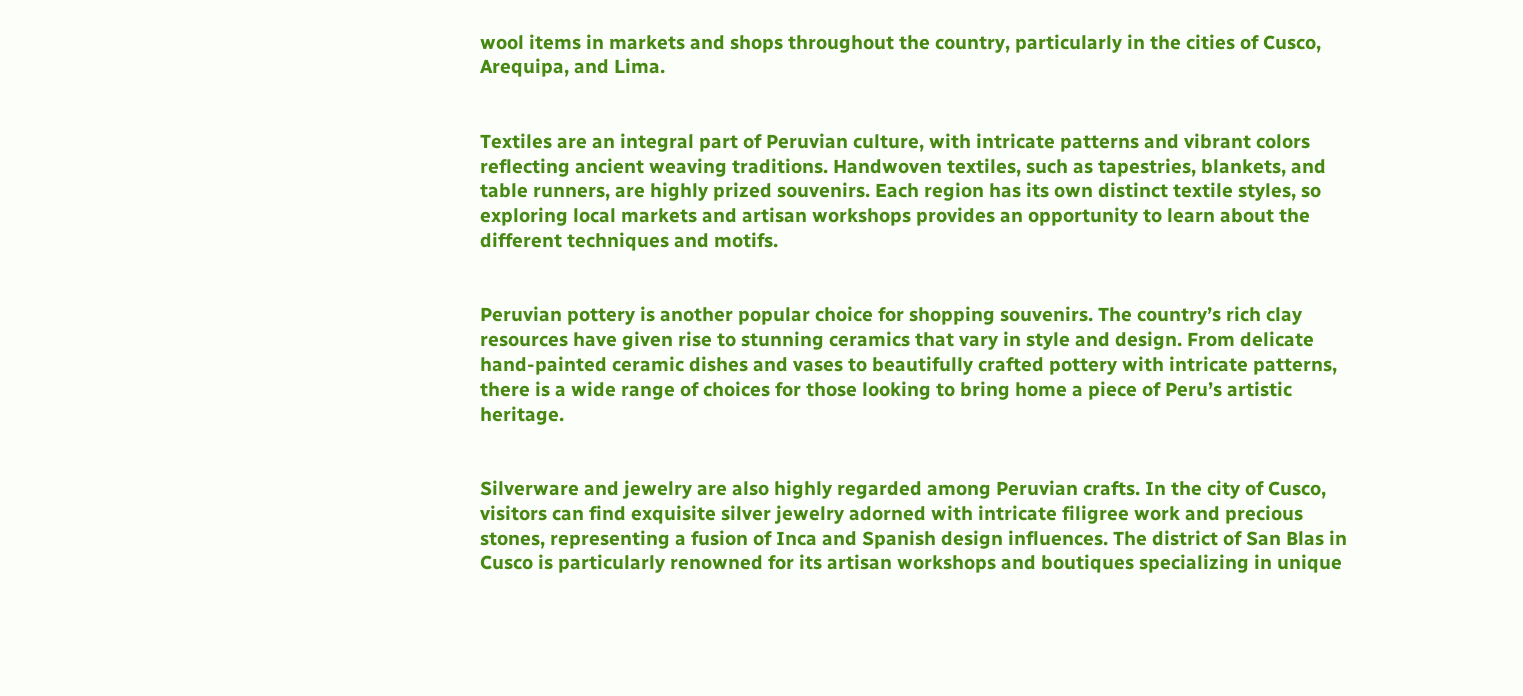wool items in markets and shops throughout the country, particularly in the cities of Cusco, Arequipa, and Lima.


Textiles are an integral part of Peruvian culture, with intricate patterns and vibrant colors reflecting ancient weaving traditions. Handwoven textiles, such as tapestries, blankets, and table runners, are highly prized souvenirs. Each region has its own distinct textile styles, so exploring local markets and artisan workshops provides an opportunity to learn about the different techniques and motifs.


Peruvian pottery is another popular choice for shopping souvenirs. The country’s rich clay resources have given rise to stunning ceramics that vary in style and design. From delicate hand-painted ceramic dishes and vases to beautifully crafted pottery with intricate patterns, there is a wide range of choices for those looking to bring home a piece of Peru’s artistic heritage.


Silverware and jewelry are also highly regarded among Peruvian crafts. In the city of Cusco, visitors can find exquisite silver jewelry adorned with intricate filigree work and precious stones, representing a fusion of Inca and Spanish design influences. The district of San Blas in Cusco is particularly renowned for its artisan workshops and boutiques specializing in unique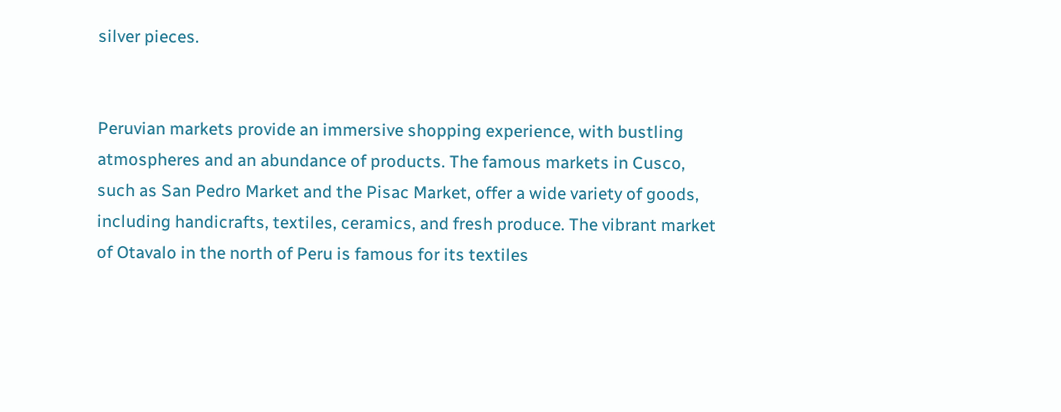silver pieces.


Peruvian markets provide an immersive shopping experience, with bustling atmospheres and an abundance of products. The famous markets in Cusco, such as San Pedro Market and the Pisac Market, offer a wide variety of goods, including handicrafts, textiles, ceramics, and fresh produce. The vibrant market of Otavalo in the north of Peru is famous for its textiles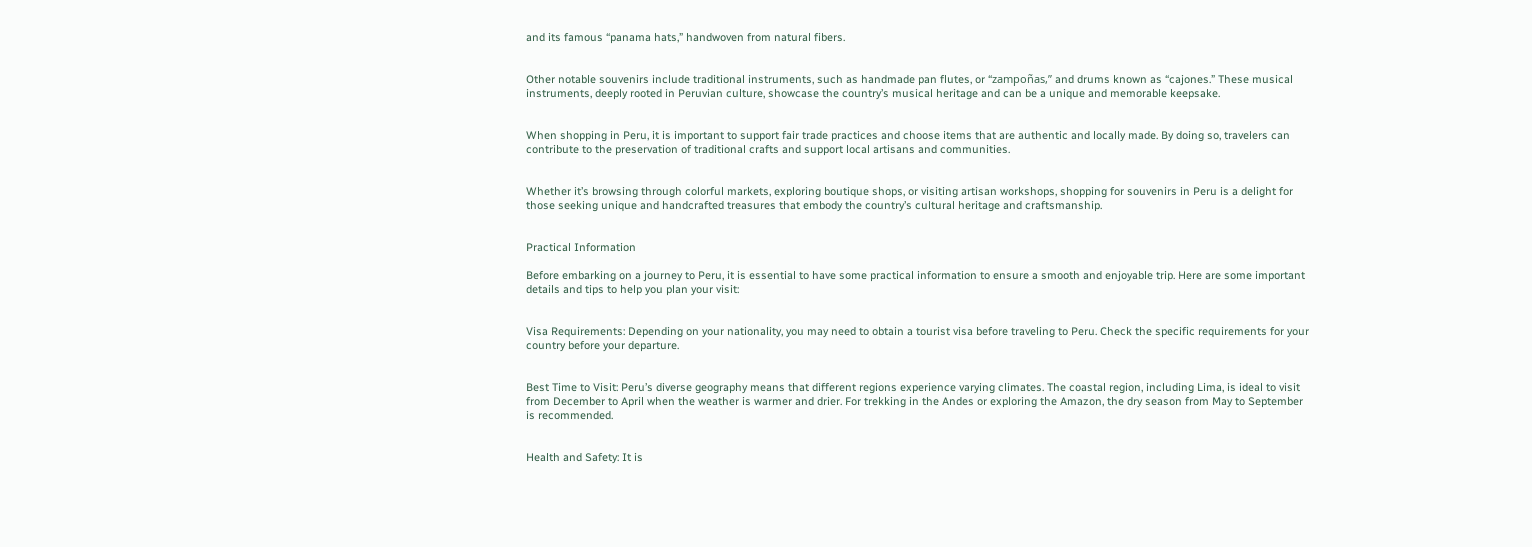and its famous “panama hats,” handwoven from natural fibers.


Other notable souvenirs include traditional instruments, such as handmade pan flutes, or “zampoñas,” and drums known as “cajones.” These musical instruments, deeply rooted in Peruvian culture, showcase the country’s musical heritage and can be a unique and memorable keepsake.


When shopping in Peru, it is important to support fair trade practices and choose items that are authentic and locally made. By doing so, travelers can contribute to the preservation of traditional crafts and support local artisans and communities.


Whether it’s browsing through colorful markets, exploring boutique shops, or visiting artisan workshops, shopping for souvenirs in Peru is a delight for those seeking unique and handcrafted treasures that embody the country’s cultural heritage and craftsmanship.


Practical Information

Before embarking on a journey to Peru, it is essential to have some practical information to ensure a smooth and enjoyable trip. Here are some important details and tips to help you plan your visit:


Visa Requirements: Depending on your nationality, you may need to obtain a tourist visa before traveling to Peru. Check the specific requirements for your country before your departure.


Best Time to Visit: Peru’s diverse geography means that different regions experience varying climates. The coastal region, including Lima, is ideal to visit from December to April when the weather is warmer and drier. For trekking in the Andes or exploring the Amazon, the dry season from May to September is recommended.


Health and Safety: It is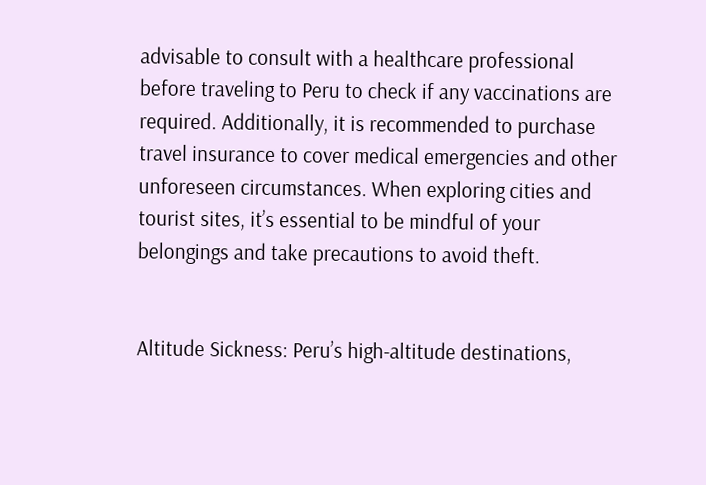advisable to consult with a healthcare professional before traveling to Peru to check if any vaccinations are required. Additionally, it is recommended to purchase travel insurance to cover medical emergencies and other unforeseen circumstances. When exploring cities and tourist sites, it’s essential to be mindful of your belongings and take precautions to avoid theft.


Altitude Sickness: Peru’s high-altitude destinations,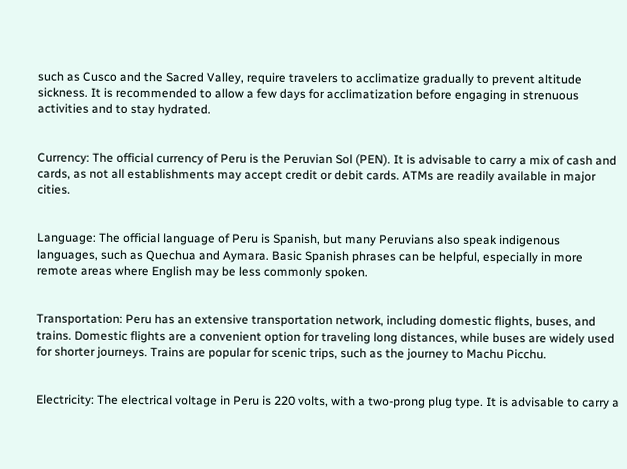such as Cusco and the Sacred Valley, require travelers to acclimatize gradually to prevent altitude sickness. It is recommended to allow a few days for acclimatization before engaging in strenuous activities and to stay hydrated.


Currency: The official currency of Peru is the Peruvian Sol (PEN). It is advisable to carry a mix of cash and cards, as not all establishments may accept credit or debit cards. ATMs are readily available in major cities.


Language: The official language of Peru is Spanish, but many Peruvians also speak indigenous languages, such as Quechua and Aymara. Basic Spanish phrases can be helpful, especially in more remote areas where English may be less commonly spoken.


Transportation: Peru has an extensive transportation network, including domestic flights, buses, and trains. Domestic flights are a convenient option for traveling long distances, while buses are widely used for shorter journeys. Trains are popular for scenic trips, such as the journey to Machu Picchu.


Electricity: The electrical voltage in Peru is 220 volts, with a two-prong plug type. It is advisable to carry a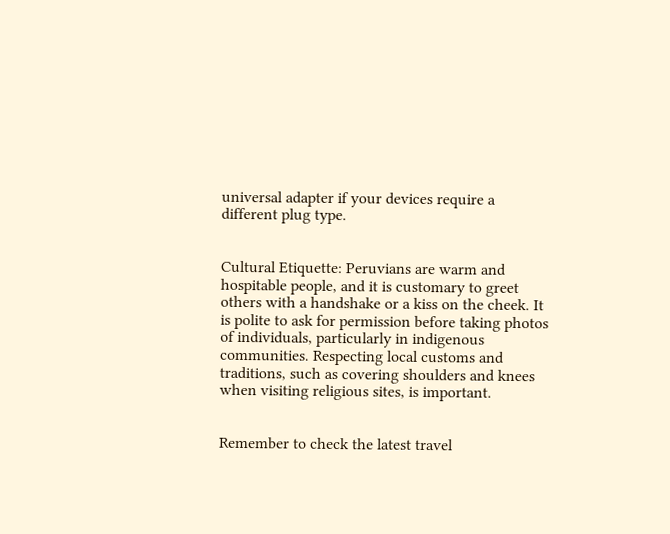universal adapter if your devices require a different plug type.


Cultural Etiquette: Peruvians are warm and hospitable people, and it is customary to greet others with a handshake or a kiss on the cheek. It is polite to ask for permission before taking photos of individuals, particularly in indigenous communities. Respecting local customs and traditions, such as covering shoulders and knees when visiting religious sites, is important.


Remember to check the latest travel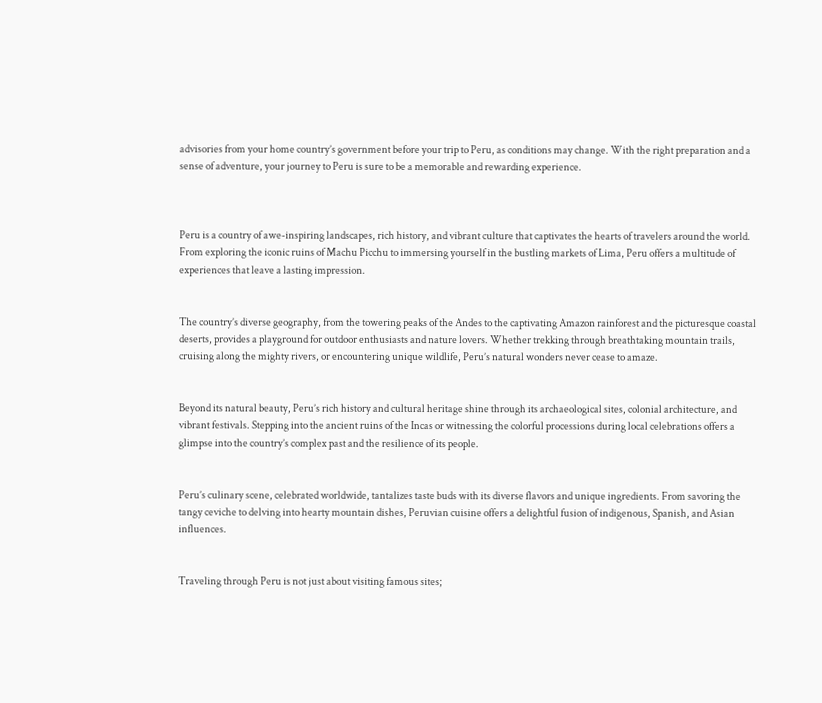advisories from your home country’s government before your trip to Peru, as conditions may change. With the right preparation and a sense of adventure, your journey to Peru is sure to be a memorable and rewarding experience.



Peru is a country of awe-inspiring landscapes, rich history, and vibrant culture that captivates the hearts of travelers around the world. From exploring the iconic ruins of Machu Picchu to immersing yourself in the bustling markets of Lima, Peru offers a multitude of experiences that leave a lasting impression.


The country’s diverse geography, from the towering peaks of the Andes to the captivating Amazon rainforest and the picturesque coastal deserts, provides a playground for outdoor enthusiasts and nature lovers. Whether trekking through breathtaking mountain trails, cruising along the mighty rivers, or encountering unique wildlife, Peru’s natural wonders never cease to amaze.


Beyond its natural beauty, Peru’s rich history and cultural heritage shine through its archaeological sites, colonial architecture, and vibrant festivals. Stepping into the ancient ruins of the Incas or witnessing the colorful processions during local celebrations offers a glimpse into the country’s complex past and the resilience of its people.


Peru’s culinary scene, celebrated worldwide, tantalizes taste buds with its diverse flavors and unique ingredients. From savoring the tangy ceviche to delving into hearty mountain dishes, Peruvian cuisine offers a delightful fusion of indigenous, Spanish, and Asian influences.


Traveling through Peru is not just about visiting famous sites;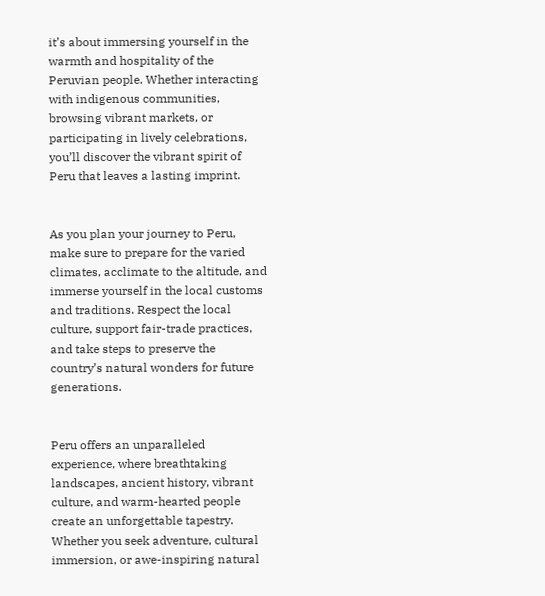it’s about immersing yourself in the warmth and hospitality of the Peruvian people. Whether interacting with indigenous communities, browsing vibrant markets, or participating in lively celebrations, you’ll discover the vibrant spirit of Peru that leaves a lasting imprint.


As you plan your journey to Peru, make sure to prepare for the varied climates, acclimate to the altitude, and immerse yourself in the local customs and traditions. Respect the local culture, support fair-trade practices, and take steps to preserve the country’s natural wonders for future generations.


Peru offers an unparalleled experience, where breathtaking landscapes, ancient history, vibrant culture, and warm-hearted people create an unforgettable tapestry. Whether you seek adventure, cultural immersion, or awe-inspiring natural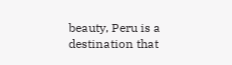beauty, Peru is a destination that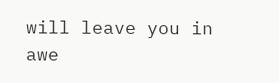will leave you in awe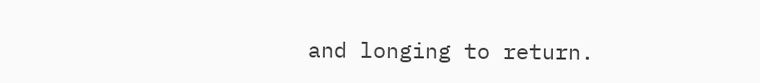and longing to return.